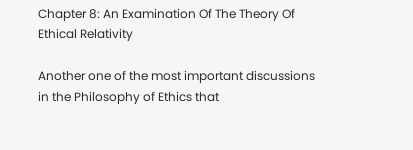Chapter 8: An Examination Of The Theory Of Ethical Relativity

Another one of the most important discussions in the Philosophy of Ethics that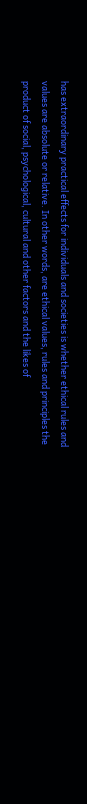has extraordinary practical effects for individuals and societies is whether ethical rules and values are absolute or relative. In other words, are ethical values, rules and principles the product of social, psychological, cultural and other factors and the likes of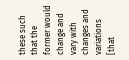these such that the former would change and vary with changes and variations [that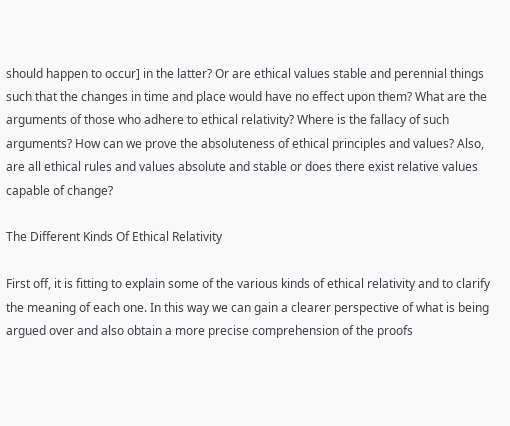should happen to occur] in the latter? Or are ethical values stable and perennial things such that the changes in time and place would have no effect upon them? What are the arguments of those who adhere to ethical relativity? Where is the fallacy of such arguments? How can we prove the absoluteness of ethical principles and values? Also, are all ethical rules and values absolute and stable or does there exist relative values capable of change?

The Different Kinds Of Ethical Relativity

First off, it is fitting to explain some of the various kinds of ethical relativity and to clarify the meaning of each one. In this way we can gain a clearer perspective of what is being argued over and also obtain a more precise comprehension of the proofs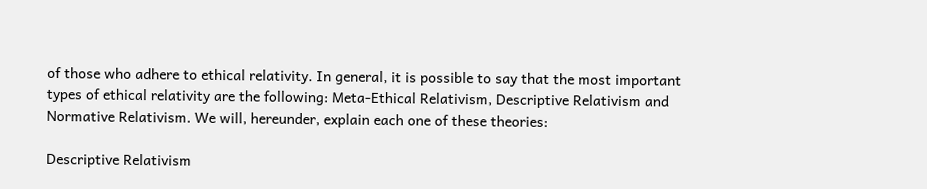of those who adhere to ethical relativity. In general, it is possible to say that the most important types of ethical relativity are the following: Meta-Ethical Relativism, Descriptive Relativism and Normative Relativism. We will, hereunder, explain each one of these theories:

Descriptive Relativism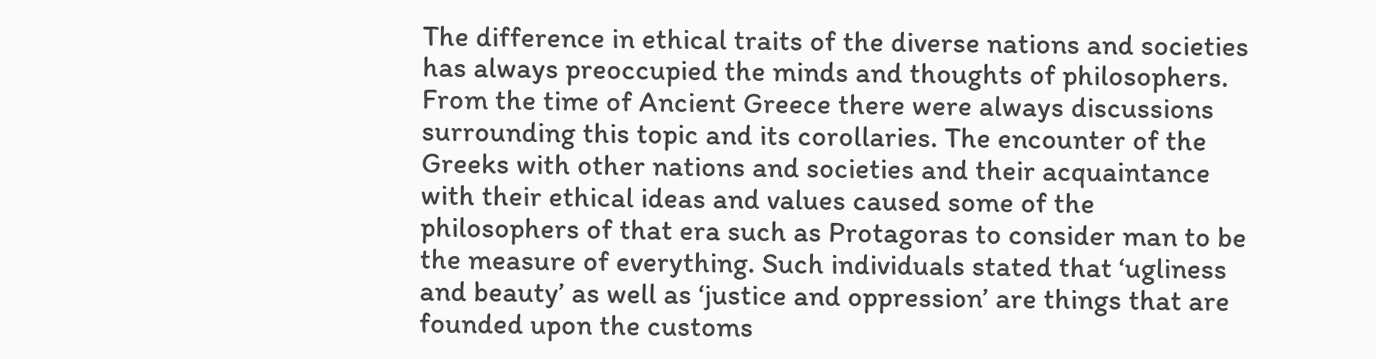The difference in ethical traits of the diverse nations and societies has always preoccupied the minds and thoughts of philosophers. From the time of Ancient Greece there were always discussions surrounding this topic and its corollaries. The encounter of the Greeks with other nations and societies and their acquaintance with their ethical ideas and values caused some of the philosophers of that era such as Protagoras to consider man to be the measure of everything. Such individuals stated that ‘ugliness and beauty’ as well as ‘justice and oppression’ are things that are founded upon the customs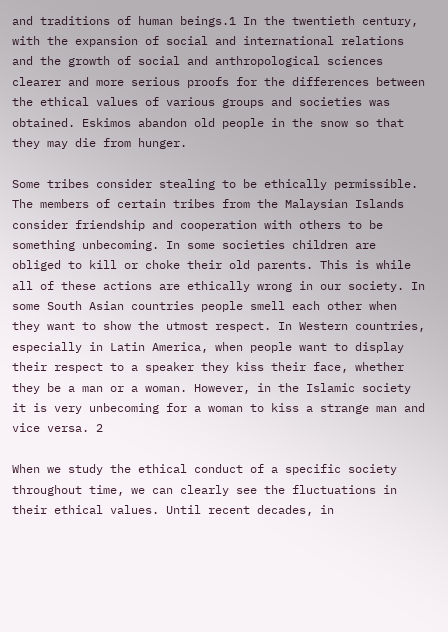and traditions of human beings.1 In the twentieth century, with the expansion of social and international relations and the growth of social and anthropological sciences clearer and more serious proofs for the differences between the ethical values of various groups and societies was obtained. Eskimos abandon old people in the snow so that they may die from hunger.

Some tribes consider stealing to be ethically permissible. The members of certain tribes from the Malaysian Islands consider friendship and cooperation with others to be something unbecoming. In some societies children are obliged to kill or choke their old parents. This is while all of these actions are ethically wrong in our society. In some South Asian countries people smell each other when they want to show the utmost respect. In Western countries, especially in Latin America, when people want to display their respect to a speaker they kiss their face, whether they be a man or a woman. However, in the Islamic society it is very unbecoming for a woman to kiss a strange man and vice versa. 2

When we study the ethical conduct of a specific society throughout time, we can clearly see the fluctuations in their ethical values. Until recent decades, in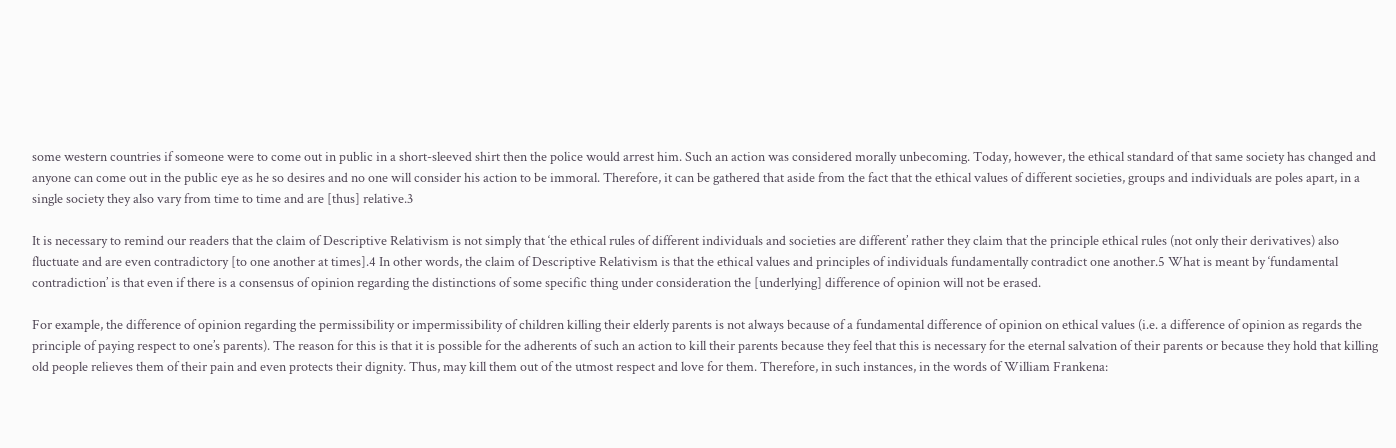some western countries if someone were to come out in public in a short-sleeved shirt then the police would arrest him. Such an action was considered morally unbecoming. Today, however, the ethical standard of that same society has changed and anyone can come out in the public eye as he so desires and no one will consider his action to be immoral. Therefore, it can be gathered that aside from the fact that the ethical values of different societies, groups and individuals are poles apart, in a single society they also vary from time to time and are [thus] relative.3

It is necessary to remind our readers that the claim of Descriptive Relativism is not simply that ‘the ethical rules of different individuals and societies are different’ rather they claim that the principle ethical rules (not only their derivatives) also fluctuate and are even contradictory [to one another at times].4 In other words, the claim of Descriptive Relativism is that the ethical values and principles of individuals fundamentally contradict one another.5 What is meant by ‘fundamental contradiction’ is that even if there is a consensus of opinion regarding the distinctions of some specific thing under consideration the [underlying] difference of opinion will not be erased.

For example, the difference of opinion regarding the permissibility or impermissibility of children killing their elderly parents is not always because of a fundamental difference of opinion on ethical values (i.e. a difference of opinion as regards the principle of paying respect to one’s parents). The reason for this is that it is possible for the adherents of such an action to kill their parents because they feel that this is necessary for the eternal salvation of their parents or because they hold that killing old people relieves them of their pain and even protects their dignity. Thus, may kill them out of the utmost respect and love for them. Therefore, in such instances, in the words of William Frankena: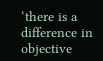‘there is a difference in objective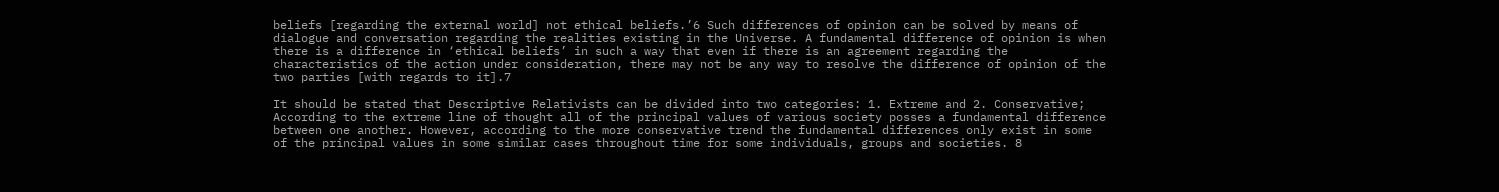beliefs [regarding the external world] not ethical beliefs.’6 Such differences of opinion can be solved by means of dialogue and conversation regarding the realities existing in the Universe. A fundamental difference of opinion is when there is a difference in ‘ethical beliefs’ in such a way that even if there is an agreement regarding the characteristics of the action under consideration, there may not be any way to resolve the difference of opinion of the two parties [with regards to it].7

It should be stated that Descriptive Relativists can be divided into two categories: 1. Extreme and 2. Conservative; According to the extreme line of thought all of the principal values of various society posses a fundamental difference between one another. However, according to the more conservative trend the fundamental differences only exist in some of the principal values in some similar cases throughout time for some individuals, groups and societies. 8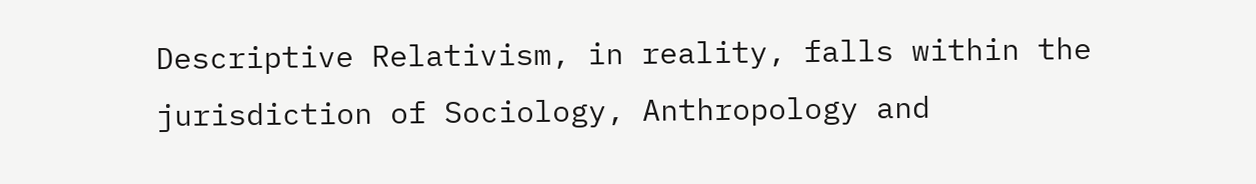Descriptive Relativism, in reality, falls within the jurisdiction of Sociology, Anthropology and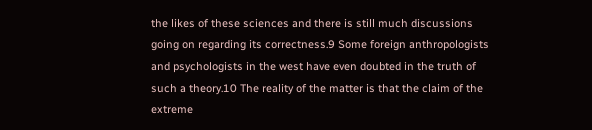the likes of these sciences and there is still much discussions going on regarding its correctness.9 Some foreign anthropologists and psychologists in the west have even doubted in the truth of such a theory.10 The reality of the matter is that the claim of the extreme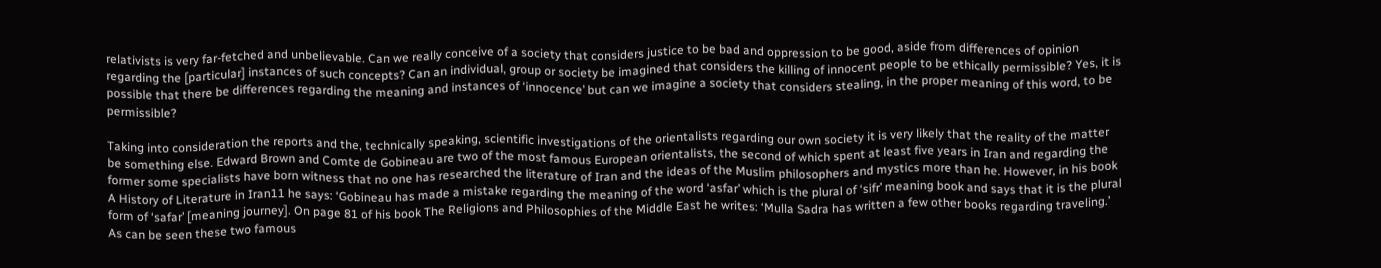relativists is very far-fetched and unbelievable. Can we really conceive of a society that considers justice to be bad and oppression to be good, aside from differences of opinion regarding the [particular] instances of such concepts? Can an individual, group or society be imagined that considers the killing of innocent people to be ethically permissible? Yes, it is possible that there be differences regarding the meaning and instances of ‘innocence’ but can we imagine a society that considers stealing, in the proper meaning of this word, to be permissible?

Taking into consideration the reports and the, technically speaking, scientific investigations of the orientalists regarding our own society it is very likely that the reality of the matter be something else. Edward Brown and Comte de Gobineau are two of the most famous European orientalists, the second of which spent at least five years in Iran and regarding the former some specialists have born witness that no one has researched the literature of Iran and the ideas of the Muslim philosophers and mystics more than he. However, in his book A History of Literature in Iran11 he says: ‘Gobineau has made a mistake regarding the meaning of the word ‘asfar’ which is the plural of ‘sifr’ meaning book and says that it is the plural form of ‘safar’ [meaning journey]. On page 81 of his book The Religions and Philosophies of the Middle East he writes: ‘Mulla Sadra has written a few other books regarding traveling.’ As can be seen these two famous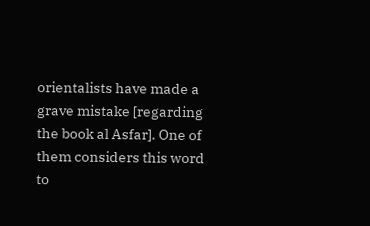orientalists have made a grave mistake [regarding the book al Asfar]. One of them considers this word to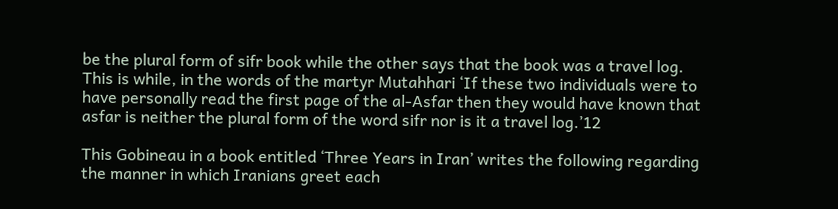be the plural form of sifr book while the other says that the book was a travel log. This is while, in the words of the martyr Mutahhari ‘If these two individuals were to have personally read the first page of the al-Asfar then they would have known that asfar is neither the plural form of the word sifr nor is it a travel log.’12

This Gobineau in a book entitled ‘Three Years in Iran’ writes the following regarding the manner in which Iranians greet each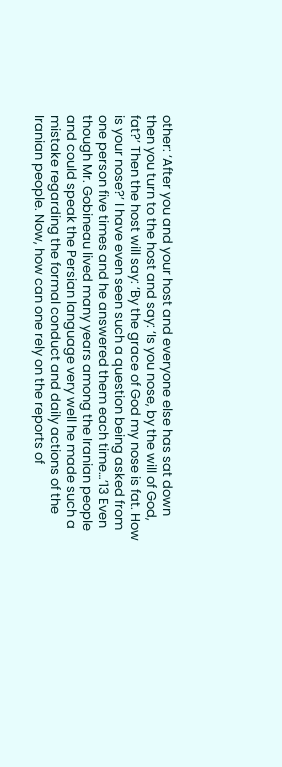other: ‘After you and your host and everyone else has sat down then you turn to the host and say: ‘Is you nose, by the will of God, fat?’ Then the host will say: ‘By the grace of God my nose is fat. How is your nose?’ I have even seen such a question being asked from one person five times and he answered them each time…’13 Even though Mr. Gobineau lived many years among the Iranian people and could speak the Persian language very well he made such a mistake regarding the formal conduct and daily actions of the Iranian people. Now, how can one rely on the reports of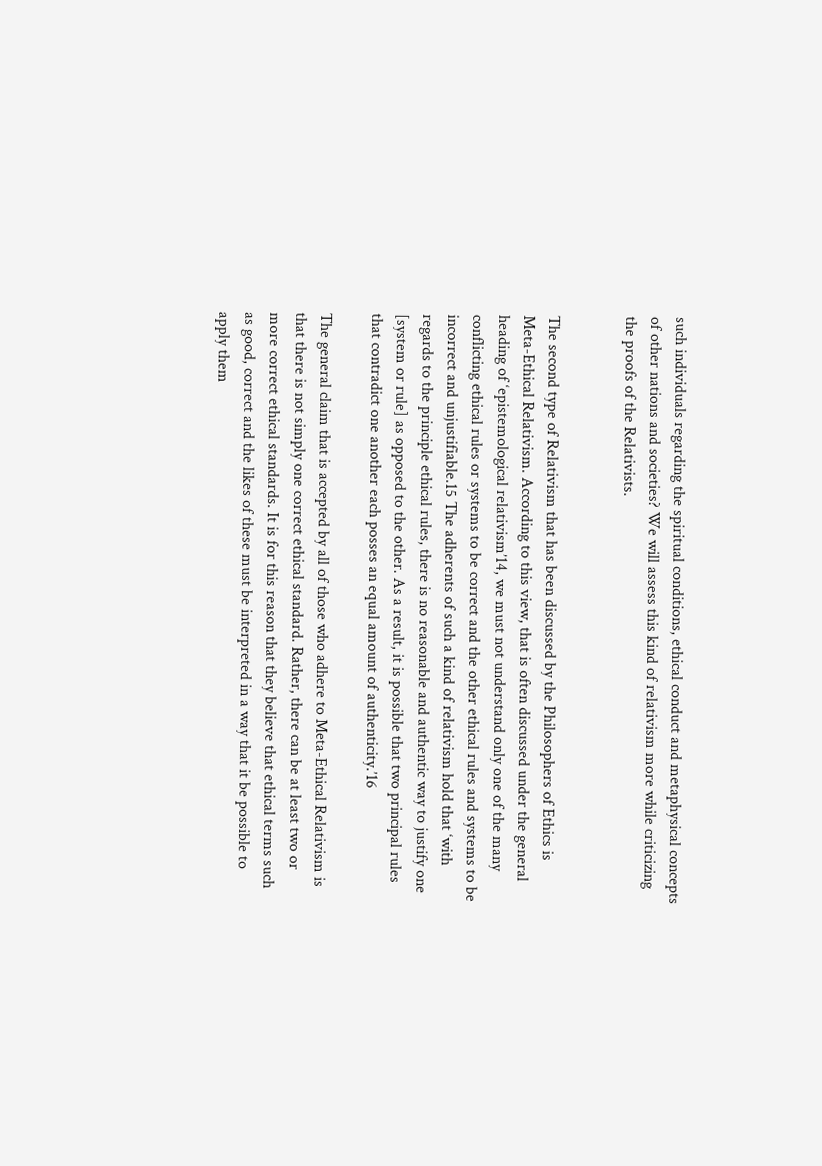such individuals regarding the spiritual conditions, ethical conduct and metaphysical concepts of other nations and societies? We will assess this kind of relativism more while criticizing the proofs of the Relativists.


The second type of Relativism that has been discussed by the Philosophers of Ethics is Meta-Ethical Relativism. According to this view, that is often discussed under the general heading of ‘epistemological relativism’14, we must not understand only one of the many conflicting ethical rules or systems to be correct and the other ethical rules and systems to be incorrect and unjustifiable.15 The adherents of such a kind of relativism hold that ‘with regards to the principle ethical rules, there is no reasonable and authentic way to justify one [system or rule] as opposed to the other. As a result, it is possible that two principal rules that contradict one another each posses an equal amount of authenticity.’16

The general claim that is accepted by all of those who adhere to Meta-Ethical Relativism is that there is not simply one correct ethical standard. Rather, there can be at least two or more correct ethical standards. It is for this reason that they believe that ethical terms such as good, correct and the likes of these must be interpreted in a way that it be possible to apply them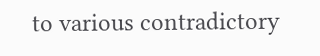to various contradictory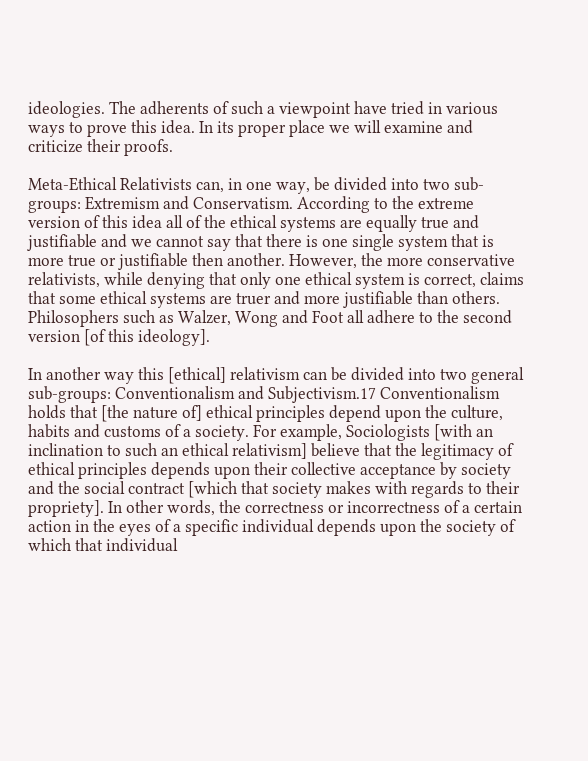ideologies. The adherents of such a viewpoint have tried in various ways to prove this idea. In its proper place we will examine and criticize their proofs.

Meta-Ethical Relativists can, in one way, be divided into two sub-groups: Extremism and Conservatism. According to the extreme version of this idea all of the ethical systems are equally true and justifiable and we cannot say that there is one single system that is more true or justifiable then another. However, the more conservative relativists, while denying that only one ethical system is correct, claims that some ethical systems are truer and more justifiable than others. Philosophers such as Walzer, Wong and Foot all adhere to the second version [of this ideology].

In another way this [ethical] relativism can be divided into two general sub-groups: Conventionalism and Subjectivism.17 Conventionalism holds that [the nature of] ethical principles depend upon the culture, habits and customs of a society. For example, Sociologists [with an inclination to such an ethical relativism] believe that the legitimacy of ethical principles depends upon their collective acceptance by society and the social contract [which that society makes with regards to their propriety]. In other words, the correctness or incorrectness of a certain action in the eyes of a specific individual depends upon the society of which that individual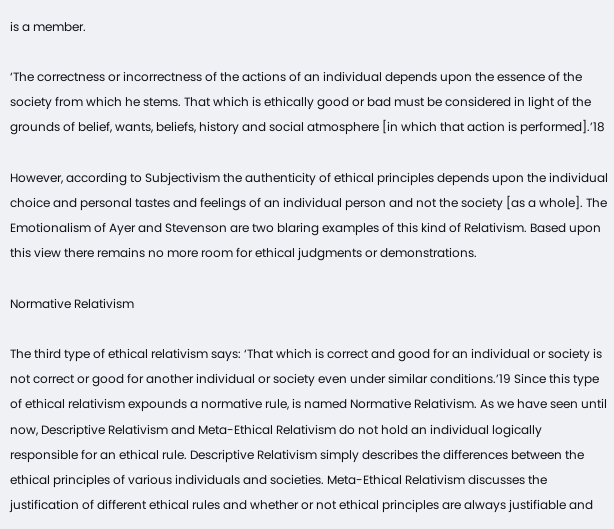is a member.

‘The correctness or incorrectness of the actions of an individual depends upon the essence of the society from which he stems. That which is ethically good or bad must be considered in light of the grounds of belief, wants, beliefs, history and social atmosphere [in which that action is performed].’18

However, according to Subjectivism the authenticity of ethical principles depends upon the individual choice and personal tastes and feelings of an individual person and not the society [as a whole]. The Emotionalism of Ayer and Stevenson are two blaring examples of this kind of Relativism. Based upon this view there remains no more room for ethical judgments or demonstrations.

Normative Relativism

The third type of ethical relativism says: ‘That which is correct and good for an individual or society is not correct or good for another individual or society even under similar conditions.’19 Since this type of ethical relativism expounds a normative rule, is named Normative Relativism. As we have seen until now, Descriptive Relativism and Meta-Ethical Relativism do not hold an individual logically responsible for an ethical rule. Descriptive Relativism simply describes the differences between the ethical principles of various individuals and societies. Meta-Ethical Relativism discusses the justification of different ethical rules and whether or not ethical principles are always justifiable and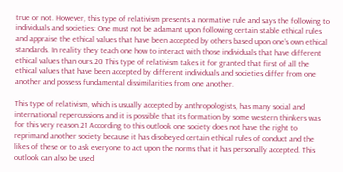true or not. However, this type of relativism presents a normative rule and says the following to individuals and societies: One must not be adamant upon following certain stable ethical rules and appraise the ethical values that have been accepted by others based upon one’s own ethical standards. In reality they teach one how to interact with those individuals that have different ethical values than ours.20 This type of relativism takes it for granted that first of all the ethical values that have been accepted by different individuals and societies differ from one another and possess fundamental dissimilarities from one another.

This type of relativism, which is usually accepted by anthropologists, has many social and international repercussions and it is possible that its formation by some western thinkers was for this very reason.21 According to this outlook one society does not have the right to reprimand another society because it has disobeyed certain ethical rules of conduct and the likes of these or to ask everyone to act upon the norms that it has personally accepted. This outlook can also be used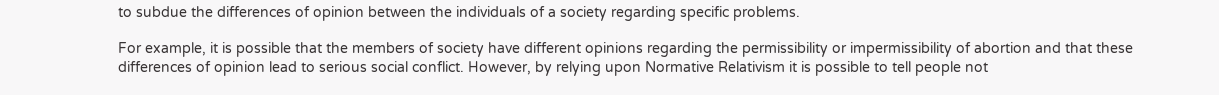to subdue the differences of opinion between the individuals of a society regarding specific problems.

For example, it is possible that the members of society have different opinions regarding the permissibility or impermissibility of abortion and that these differences of opinion lead to serious social conflict. However, by relying upon Normative Relativism it is possible to tell people not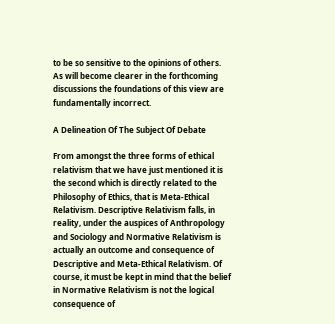to be so sensitive to the opinions of others. As will become clearer in the forthcoming discussions the foundations of this view are fundamentally incorrect.

A Delineation Of The Subject Of Debate

From amongst the three forms of ethical relativism that we have just mentioned it is the second which is directly related to the Philosophy of Ethics, that is Meta-Ethical Relativism. Descriptive Relativism falls, in reality, under the auspices of Anthropology and Sociology and Normative Relativism is actually an outcome and consequence of Descriptive and Meta-Ethical Relativism. Of course, it must be kept in mind that the belief in Normative Relativism is not the logical consequence of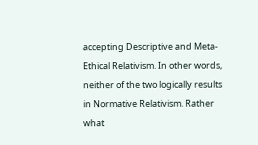accepting Descriptive and Meta-Ethical Relativism. In other words, neither of the two logically results in Normative Relativism. Rather what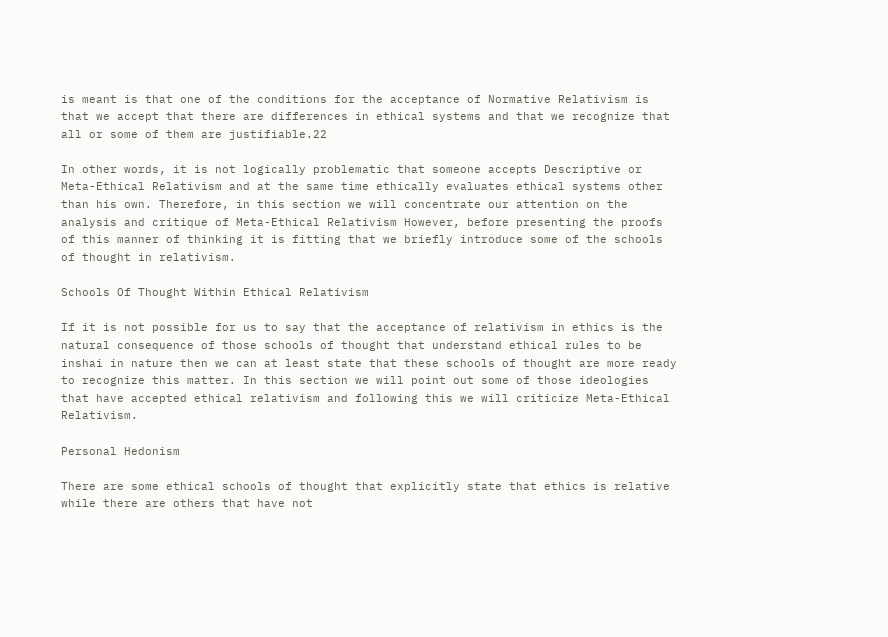is meant is that one of the conditions for the acceptance of Normative Relativism is that we accept that there are differences in ethical systems and that we recognize that all or some of them are justifiable.22

In other words, it is not logically problematic that someone accepts Descriptive or Meta-Ethical Relativism and at the same time ethically evaluates ethical systems other than his own. Therefore, in this section we will concentrate our attention on the analysis and critique of Meta-Ethical Relativism However, before presenting the proofs of this manner of thinking it is fitting that we briefly introduce some of the schools of thought in relativism.

Schools Of Thought Within Ethical Relativism

If it is not possible for us to say that the acceptance of relativism in ethics is the natural consequence of those schools of thought that understand ethical rules to be inshai in nature then we can at least state that these schools of thought are more ready to recognize this matter. In this section we will point out some of those ideologies that have accepted ethical relativism and following this we will criticize Meta-Ethical Relativism.

Personal Hedonism

There are some ethical schools of thought that explicitly state that ethics is relative while there are others that have not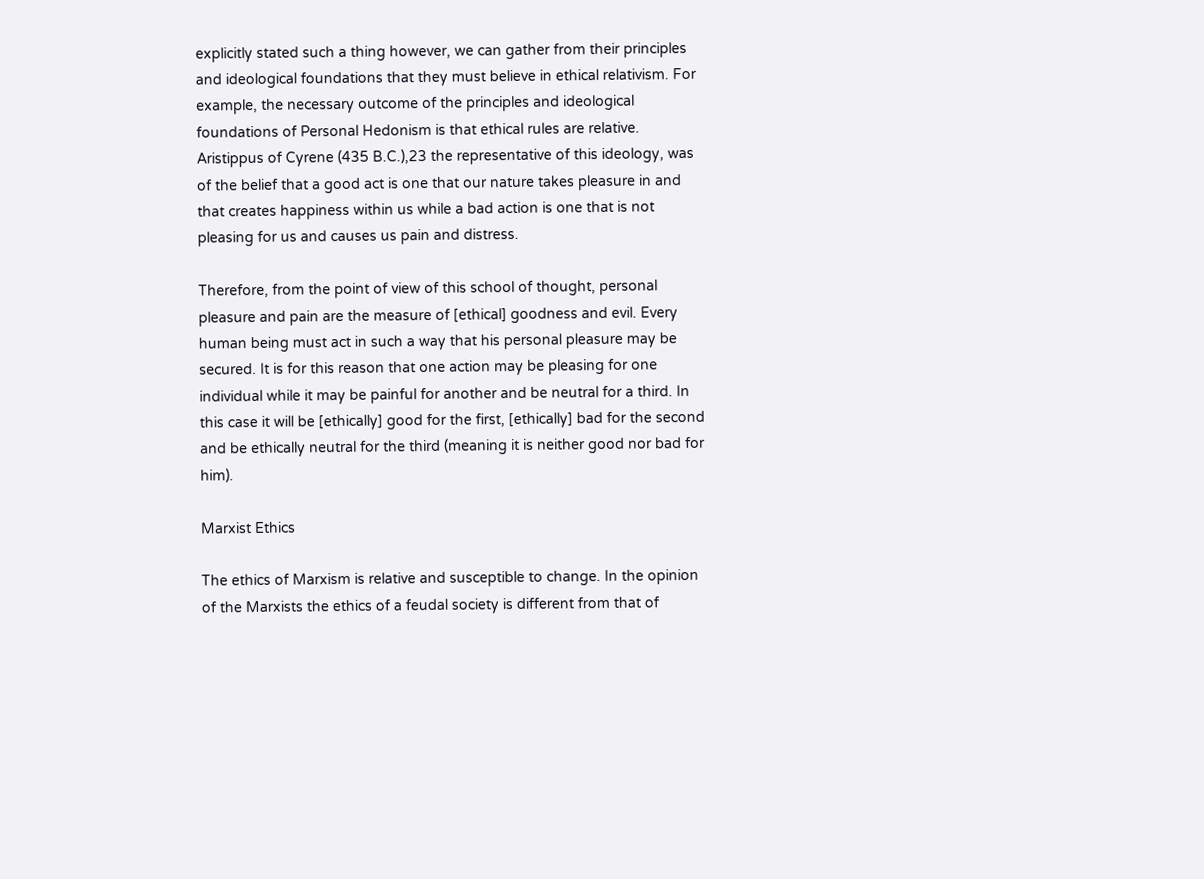explicitly stated such a thing however, we can gather from their principles and ideological foundations that they must believe in ethical relativism. For example, the necessary outcome of the principles and ideological foundations of Personal Hedonism is that ethical rules are relative. Aristippus of Cyrene (435 B.C.),23 the representative of this ideology, was of the belief that a good act is one that our nature takes pleasure in and that creates happiness within us while a bad action is one that is not pleasing for us and causes us pain and distress.

Therefore, from the point of view of this school of thought, personal pleasure and pain are the measure of [ethical] goodness and evil. Every human being must act in such a way that his personal pleasure may be secured. It is for this reason that one action may be pleasing for one individual while it may be painful for another and be neutral for a third. In this case it will be [ethically] good for the first, [ethically] bad for the second and be ethically neutral for the third (meaning it is neither good nor bad for him).

Marxist Ethics

The ethics of Marxism is relative and susceptible to change. In the opinion of the Marxists the ethics of a feudal society is different from that of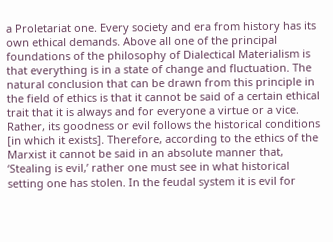a Proletariat one. Every society and era from history has its own ethical demands. Above all one of the principal foundations of the philosophy of Dialectical Materialism is that everything is in a state of change and fluctuation. The natural conclusion that can be drawn from this principle in the field of ethics is that it cannot be said of a certain ethical trait that it is always and for everyone a virtue or a vice. Rather, its goodness or evil follows the historical conditions [in which it exists]. Therefore, according to the ethics of the Marxist it cannot be said in an absolute manner that, ‘Stealing is evil,’ rather one must see in what historical setting one has stolen. In the feudal system it is evil for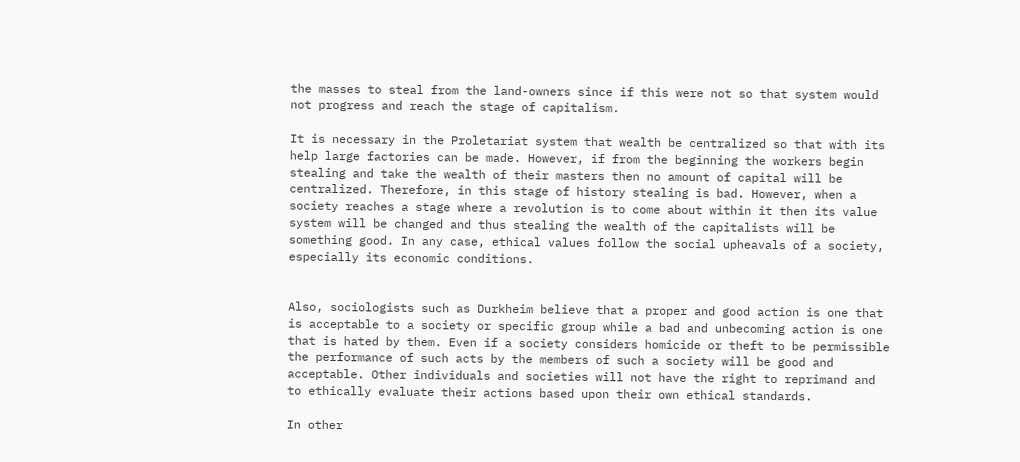the masses to steal from the land-owners since if this were not so that system would not progress and reach the stage of capitalism.

It is necessary in the Proletariat system that wealth be centralized so that with its help large factories can be made. However, if from the beginning the workers begin stealing and take the wealth of their masters then no amount of capital will be centralized. Therefore, in this stage of history stealing is bad. However, when a society reaches a stage where a revolution is to come about within it then its value system will be changed and thus stealing the wealth of the capitalists will be something good. In any case, ethical values follow the social upheavals of a society, especially its economic conditions.


Also, sociologists such as Durkheim believe that a proper and good action is one that is acceptable to a society or specific group while a bad and unbecoming action is one that is hated by them. Even if a society considers homicide or theft to be permissible the performance of such acts by the members of such a society will be good and acceptable. Other individuals and societies will not have the right to reprimand and to ethically evaluate their actions based upon their own ethical standards.

In other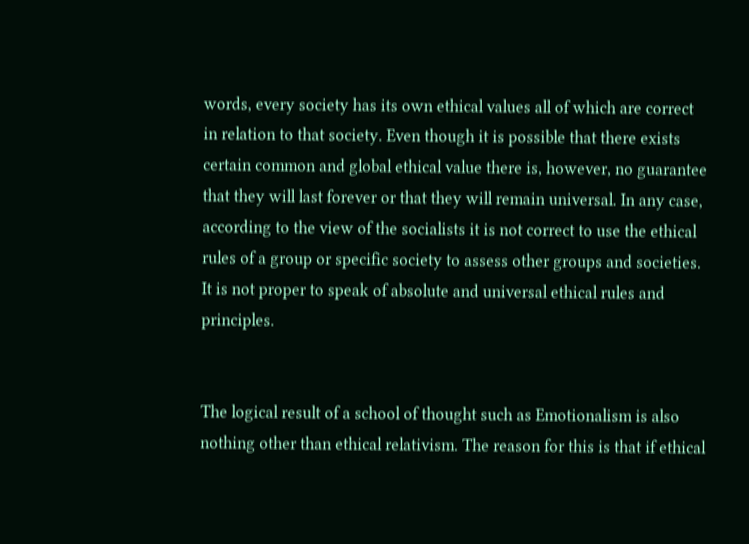words, every society has its own ethical values all of which are correct in relation to that society. Even though it is possible that there exists certain common and global ethical value there is, however, no guarantee that they will last forever or that they will remain universal. In any case, according to the view of the socialists it is not correct to use the ethical rules of a group or specific society to assess other groups and societies. It is not proper to speak of absolute and universal ethical rules and principles.


The logical result of a school of thought such as Emotionalism is also nothing other than ethical relativism. The reason for this is that if ethical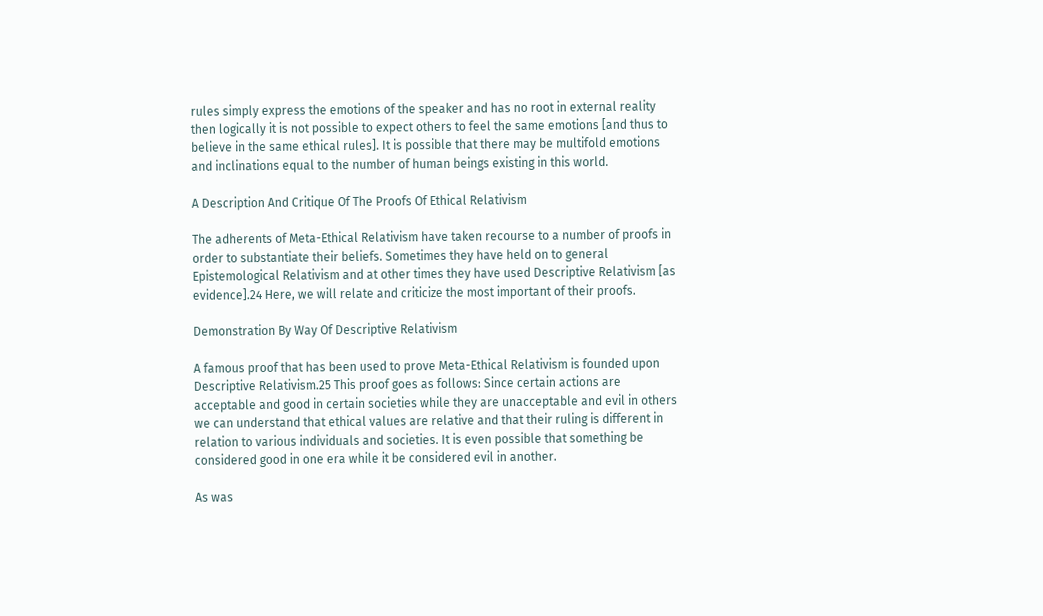rules simply express the emotions of the speaker and has no root in external reality then logically it is not possible to expect others to feel the same emotions [and thus to believe in the same ethical rules]. It is possible that there may be multifold emotions and inclinations equal to the number of human beings existing in this world.

A Description And Critique Of The Proofs Of Ethical Relativism

The adherents of Meta-Ethical Relativism have taken recourse to a number of proofs in order to substantiate their beliefs. Sometimes they have held on to general Epistemological Relativism and at other times they have used Descriptive Relativism [as evidence].24 Here, we will relate and criticize the most important of their proofs.

Demonstration By Way Of Descriptive Relativism

A famous proof that has been used to prove Meta-Ethical Relativism is founded upon Descriptive Relativism.25 This proof goes as follows: Since certain actions are acceptable and good in certain societies while they are unacceptable and evil in others we can understand that ethical values are relative and that their ruling is different in relation to various individuals and societies. It is even possible that something be considered good in one era while it be considered evil in another.

As was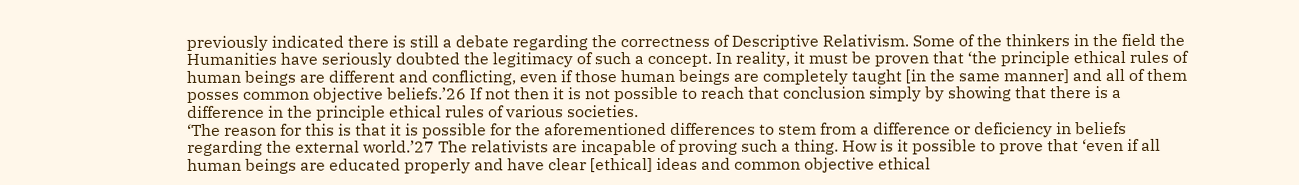previously indicated there is still a debate regarding the correctness of Descriptive Relativism. Some of the thinkers in the field the Humanities have seriously doubted the legitimacy of such a concept. In reality, it must be proven that ‘the principle ethical rules of human beings are different and conflicting, even if those human beings are completely taught [in the same manner] and all of them posses common objective beliefs.’26 If not then it is not possible to reach that conclusion simply by showing that there is a difference in the principle ethical rules of various societies.
‘The reason for this is that it is possible for the aforementioned differences to stem from a difference or deficiency in beliefs regarding the external world.’27 The relativists are incapable of proving such a thing. How is it possible to prove that ‘even if all human beings are educated properly and have clear [ethical] ideas and common objective ethical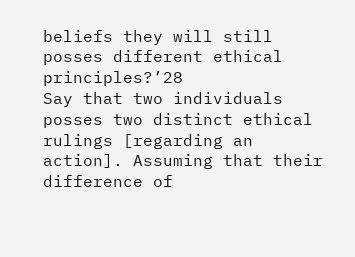beliefs they will still posses different ethical principles?’28
Say that two individuals posses two distinct ethical rulings [regarding an action]. Assuming that their difference of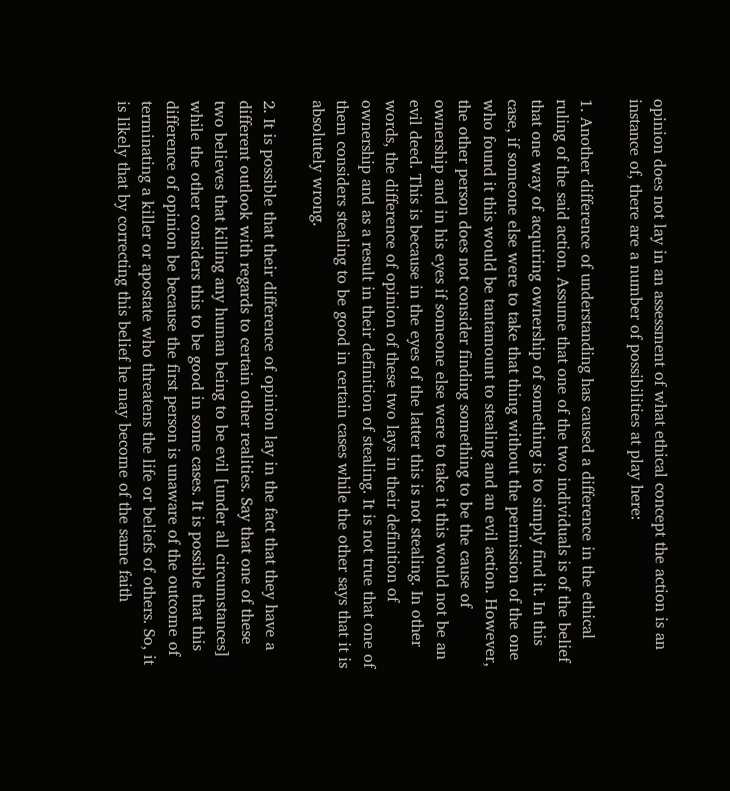opinion does not lay in an assessment of what ethical concept the action is an instance of, there are a number of possibilities at play here:

1. Another difference of understanding has caused a difference in the ethical ruling of the said action. Assume that one of the two individuals is of the belief that one way of acquiring ownership of something is to simply find it. In this case, if someone else were to take that thing without the permission of the one who found it this would be tantamount to stealing and an evil action. However, the other person does not consider finding something to be the cause of ownership and in his eyes if someone else were to take it this would not be an evil deed. This is because in the eyes of the latter this is not stealing. In other words, the difference of opinion of these two lays in their definition of ownership and as a result in their definition of stealing. It is not true that one of them considers stealing to be good in certain cases while the other says that it is absolutely wrong.

2. It is possible that their difference of opinion lay in the fact that they have a different outlook with regards to certain other realities. Say that one of these two believes that killing any human being to be evil [under all circumstances] while the other considers this to be good in some cases. It is possible that this difference of opinion be because the first person is unaware of the outcome of terminating a killer or apostate who threatens the life or beliefs of others. So, it is likely that by correcting this belief he may become of the same faith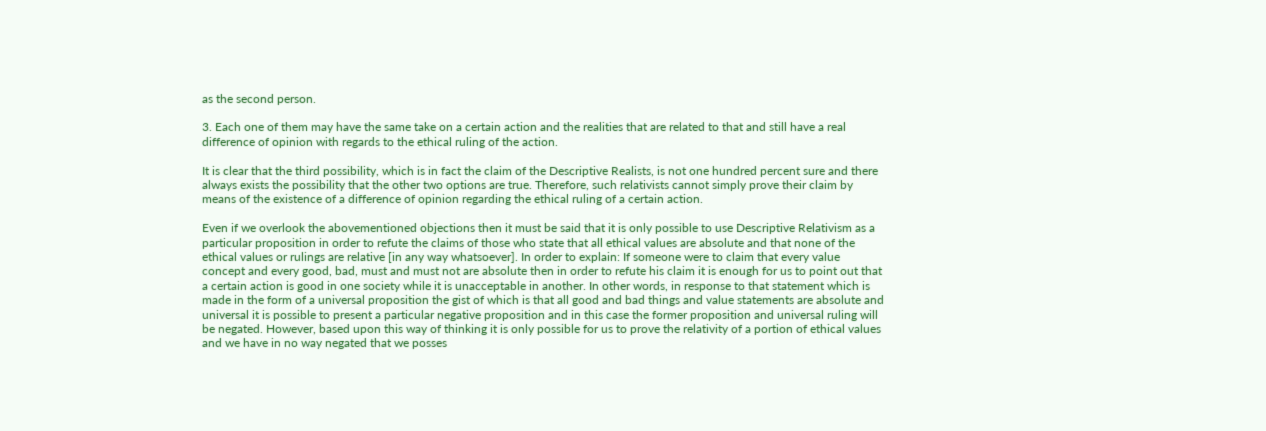as the second person.

3. Each one of them may have the same take on a certain action and the realities that are related to that and still have a real difference of opinion with regards to the ethical ruling of the action.

It is clear that the third possibility, which is in fact the claim of the Descriptive Realists, is not one hundred percent sure and there always exists the possibility that the other two options are true. Therefore, such relativists cannot simply prove their claim by means of the existence of a difference of opinion regarding the ethical ruling of a certain action.

Even if we overlook the abovementioned objections then it must be said that it is only possible to use Descriptive Relativism as a particular proposition in order to refute the claims of those who state that all ethical values are absolute and that none of the ethical values or rulings are relative [in any way whatsoever]. In order to explain: If someone were to claim that every value concept and every good, bad, must and must not are absolute then in order to refute his claim it is enough for us to point out that a certain action is good in one society while it is unacceptable in another. In other words, in response to that statement which is made in the form of a universal proposition the gist of which is that all good and bad things and value statements are absolute and universal it is possible to present a particular negative proposition and in this case the former proposition and universal ruling will be negated. However, based upon this way of thinking it is only possible for us to prove the relativity of a portion of ethical values and we have in no way negated that we posses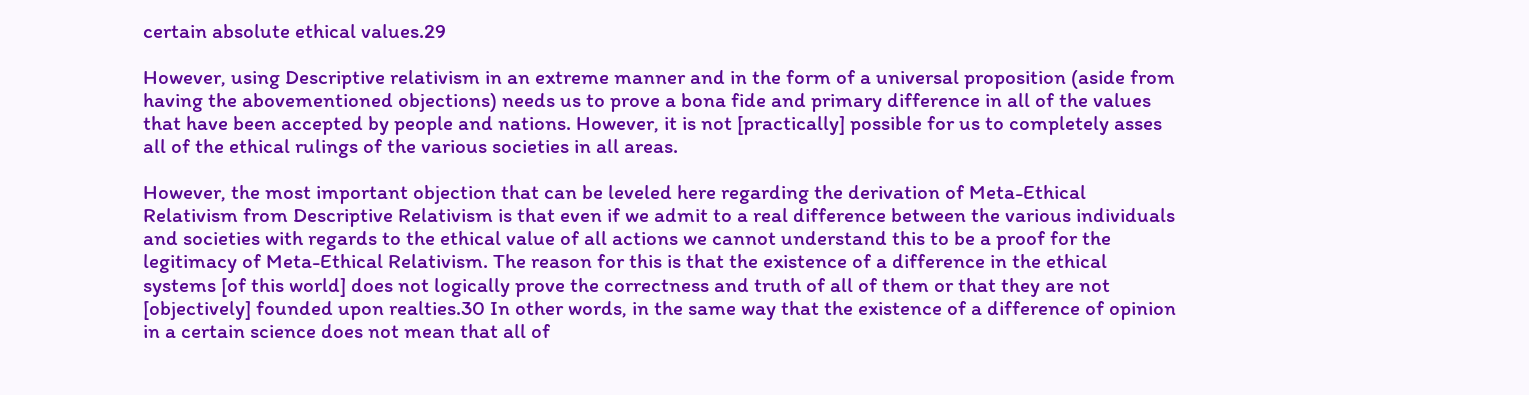certain absolute ethical values.29

However, using Descriptive relativism in an extreme manner and in the form of a universal proposition (aside from having the abovementioned objections) needs us to prove a bona fide and primary difference in all of the values that have been accepted by people and nations. However, it is not [practically] possible for us to completely asses all of the ethical rulings of the various societies in all areas.

However, the most important objection that can be leveled here regarding the derivation of Meta-Ethical Relativism from Descriptive Relativism is that even if we admit to a real difference between the various individuals and societies with regards to the ethical value of all actions we cannot understand this to be a proof for the legitimacy of Meta-Ethical Relativism. The reason for this is that the existence of a difference in the ethical systems [of this world] does not logically prove the correctness and truth of all of them or that they are not [objectively] founded upon realties.30 In other words, in the same way that the existence of a difference of opinion in a certain science does not mean that all of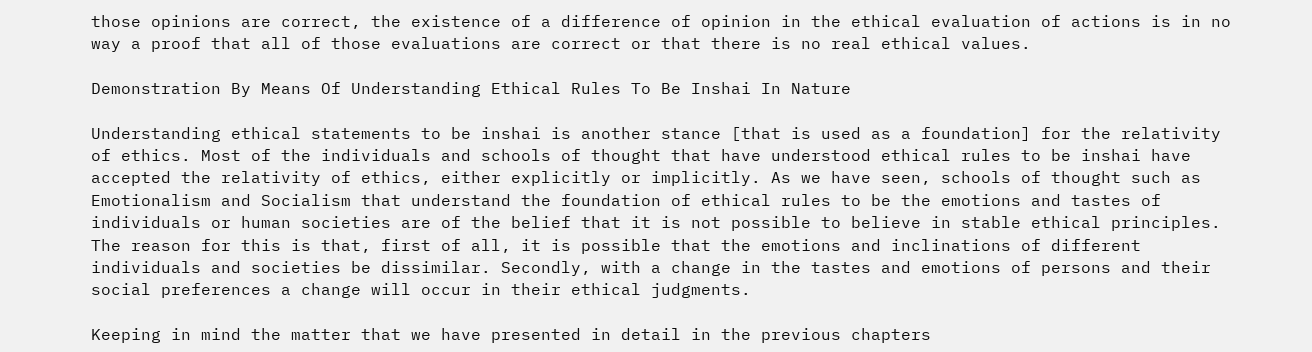those opinions are correct, the existence of a difference of opinion in the ethical evaluation of actions is in no way a proof that all of those evaluations are correct or that there is no real ethical values.

Demonstration By Means Of Understanding Ethical Rules To Be Inshai In Nature

Understanding ethical statements to be inshai is another stance [that is used as a foundation] for the relativity of ethics. Most of the individuals and schools of thought that have understood ethical rules to be inshai have accepted the relativity of ethics, either explicitly or implicitly. As we have seen, schools of thought such as Emotionalism and Socialism that understand the foundation of ethical rules to be the emotions and tastes of individuals or human societies are of the belief that it is not possible to believe in stable ethical principles. The reason for this is that, first of all, it is possible that the emotions and inclinations of different individuals and societies be dissimilar. Secondly, with a change in the tastes and emotions of persons and their social preferences a change will occur in their ethical judgments.

Keeping in mind the matter that we have presented in detail in the previous chapters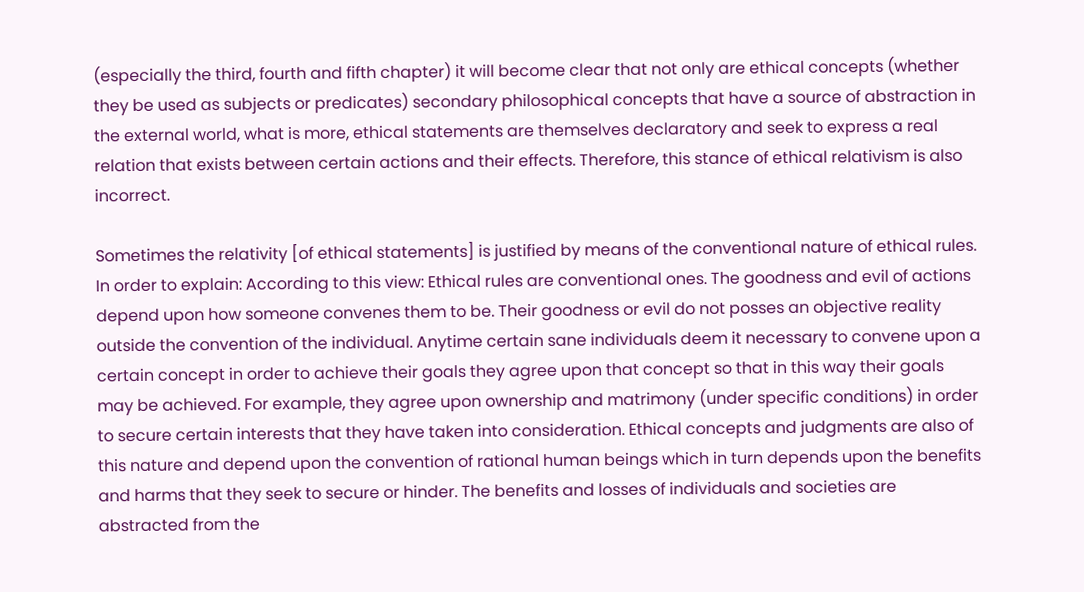(especially the third, fourth and fifth chapter) it will become clear that not only are ethical concepts (whether they be used as subjects or predicates) secondary philosophical concepts that have a source of abstraction in the external world, what is more, ethical statements are themselves declaratory and seek to express a real relation that exists between certain actions and their effects. Therefore, this stance of ethical relativism is also incorrect.

Sometimes the relativity [of ethical statements] is justified by means of the conventional nature of ethical rules. In order to explain: According to this view: Ethical rules are conventional ones. The goodness and evil of actions depend upon how someone convenes them to be. Their goodness or evil do not posses an objective reality outside the convention of the individual. Anytime certain sane individuals deem it necessary to convene upon a certain concept in order to achieve their goals they agree upon that concept so that in this way their goals may be achieved. For example, they agree upon ownership and matrimony (under specific conditions) in order to secure certain interests that they have taken into consideration. Ethical concepts and judgments are also of this nature and depend upon the convention of rational human beings which in turn depends upon the benefits and harms that they seek to secure or hinder. The benefits and losses of individuals and societies are abstracted from the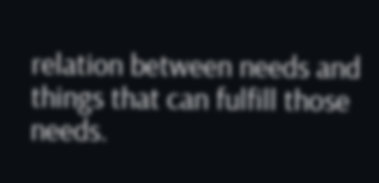relation between needs and things that can fulfill those needs.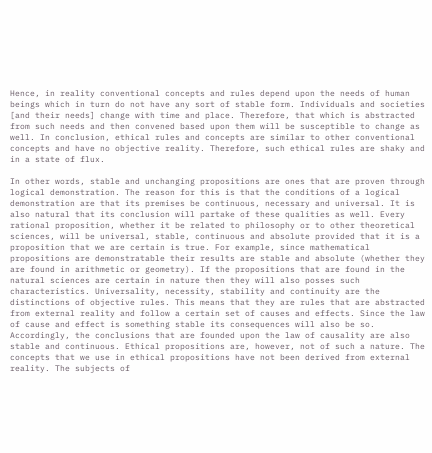Hence, in reality conventional concepts and rules depend upon the needs of human beings which in turn do not have any sort of stable form. Individuals and societies [and their needs] change with time and place. Therefore, that which is abstracted from such needs and then convened based upon them will be susceptible to change as well. In conclusion, ethical rules and concepts are similar to other conventional concepts and have no objective reality. Therefore, such ethical rules are shaky and in a state of flux.

In other words, stable and unchanging propositions are ones that are proven through logical demonstration. The reason for this is that the conditions of a logical demonstration are that its premises be continuous, necessary and universal. It is also natural that its conclusion will partake of these qualities as well. Every rational proposition, whether it be related to philosophy or to other theoretical sciences, will be universal, stable, continuous and absolute provided that it is a proposition that we are certain is true. For example, since mathematical propositions are demonstratable their results are stable and absolute (whether they are found in arithmetic or geometry). If the propositions that are found in the natural sciences are certain in nature then they will also posses such characteristics. Universality, necessity, stability and continuity are the distinctions of objective rules. This means that they are rules that are abstracted from external reality and follow a certain set of causes and effects. Since the law of cause and effect is something stable its consequences will also be so. Accordingly, the conclusions that are founded upon the law of causality are also stable and continuous. Ethical propositions are, however, not of such a nature. The concepts that we use in ethical propositions have not been derived from external reality. The subjects of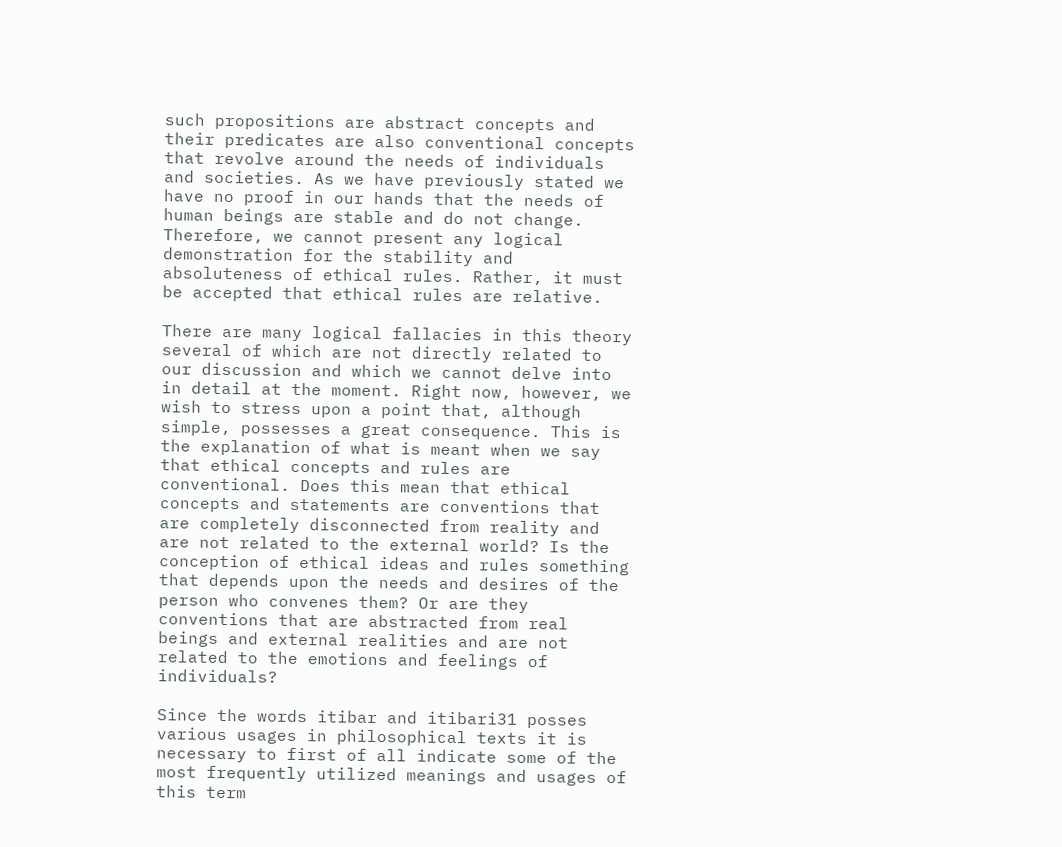such propositions are abstract concepts and their predicates are also conventional concepts that revolve around the needs of individuals and societies. As we have previously stated we have no proof in our hands that the needs of human beings are stable and do not change. Therefore, we cannot present any logical demonstration for the stability and absoluteness of ethical rules. Rather, it must be accepted that ethical rules are relative.

There are many logical fallacies in this theory several of which are not directly related to our discussion and which we cannot delve into in detail at the moment. Right now, however, we wish to stress upon a point that, although simple, possesses a great consequence. This is the explanation of what is meant when we say that ethical concepts and rules are conventional. Does this mean that ethical concepts and statements are conventions that are completely disconnected from reality and are not related to the external world? Is the conception of ethical ideas and rules something that depends upon the needs and desires of the person who convenes them? Or are they conventions that are abstracted from real beings and external realities and are not related to the emotions and feelings of individuals?

Since the words itibar and itibari31 posses various usages in philosophical texts it is necessary to first of all indicate some of the most frequently utilized meanings and usages of this term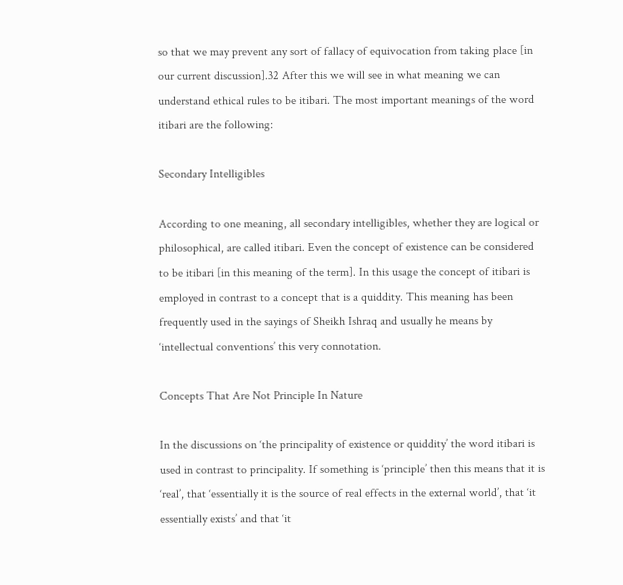so that we may prevent any sort of fallacy of equivocation from taking place [in our current discussion].32 After this we will see in what meaning we can understand ethical rules to be itibari. The most important meanings of the word itibari are the following:

Secondary Intelligibles

According to one meaning, all secondary intelligibles, whether they are logical or philosophical, are called itibari. Even the concept of existence can be considered to be itibari [in this meaning of the term]. In this usage the concept of itibari is employed in contrast to a concept that is a quiddity. This meaning has been frequently used in the sayings of Sheikh Ishraq and usually he means by ‘intellectual conventions’ this very connotation.

Concepts That Are Not Principle In Nature

In the discussions on ‘the principality of existence or quiddity’ the word itibari is used in contrast to principality. If something is ‘principle’ then this means that it is ‘real’, that ‘essentially it is the source of real effects in the external world’, that ‘it essentially exists’ and that ‘it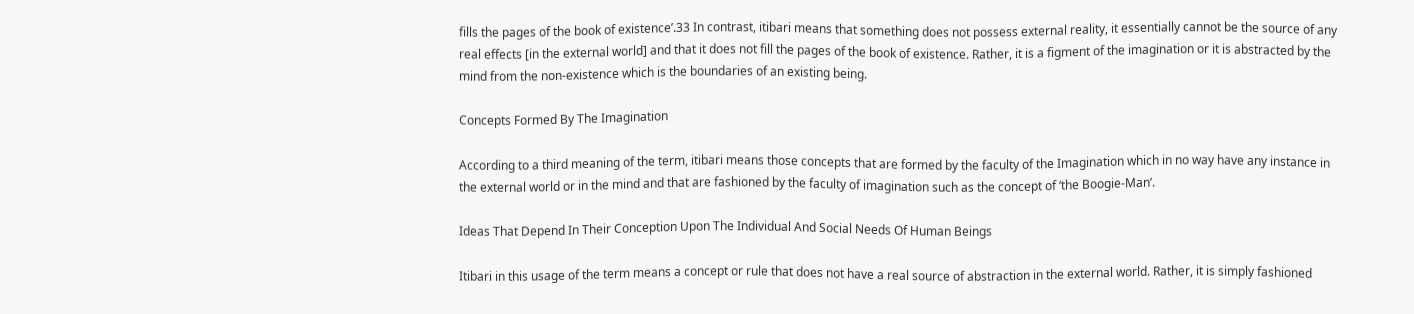fills the pages of the book of existence’.33 In contrast, itibari means that something does not possess external reality, it essentially cannot be the source of any real effects [in the external world] and that it does not fill the pages of the book of existence. Rather, it is a figment of the imagination or it is abstracted by the mind from the non-existence which is the boundaries of an existing being.

Concepts Formed By The Imagination

According to a third meaning of the term, itibari means those concepts that are formed by the faculty of the Imagination which in no way have any instance in the external world or in the mind and that are fashioned by the faculty of imagination such as the concept of ‘the Boogie-Man’.

Ideas That Depend In Their Conception Upon The Individual And Social Needs Of Human Beings

Itibari in this usage of the term means a concept or rule that does not have a real source of abstraction in the external world. Rather, it is simply fashioned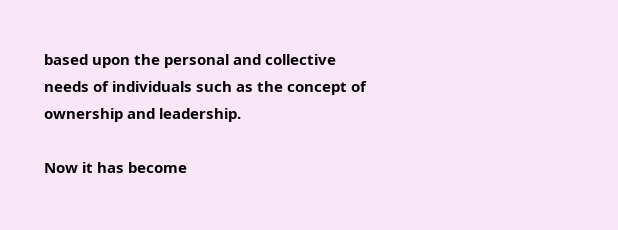based upon the personal and collective needs of individuals such as the concept of ownership and leadership.

Now it has become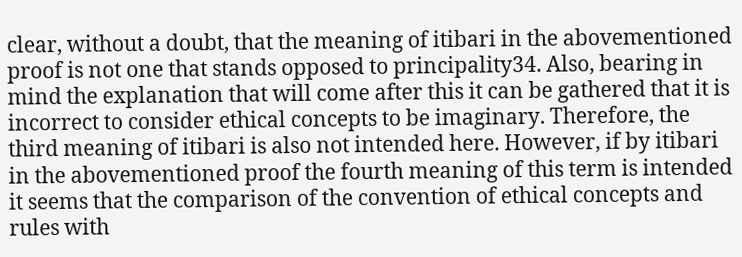clear, without a doubt, that the meaning of itibari in the abovementioned proof is not one that stands opposed to principality34. Also, bearing in mind the explanation that will come after this it can be gathered that it is incorrect to consider ethical concepts to be imaginary. Therefore, the third meaning of itibari is also not intended here. However, if by itibari in the abovementioned proof the fourth meaning of this term is intended it seems that the comparison of the convention of ethical concepts and rules with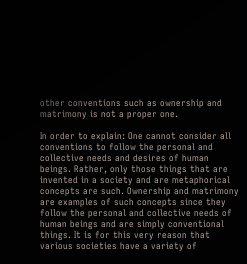other conventions such as ownership and matrimony is not a proper one.

In order to explain: One cannot consider all conventions to follow the personal and collective needs and desires of human beings. Rather, only those things that are invented in a society and are metaphorical concepts are such. Ownership and matrimony are examples of such concepts since they follow the personal and collective needs of human beings and are simply conventional things. It is for this very reason that various societies have a variety of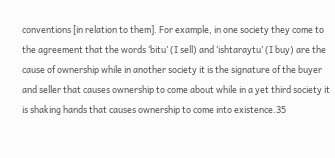conventions [in relation to them]. For example, in one society they come to the agreement that the words ‘bitu’ (I sell) and ‘ishtaraytu’ (I buy) are the cause of ownership while in another society it is the signature of the buyer and seller that causes ownership to come about while in a yet third society it is shaking hands that causes ownership to come into existence.35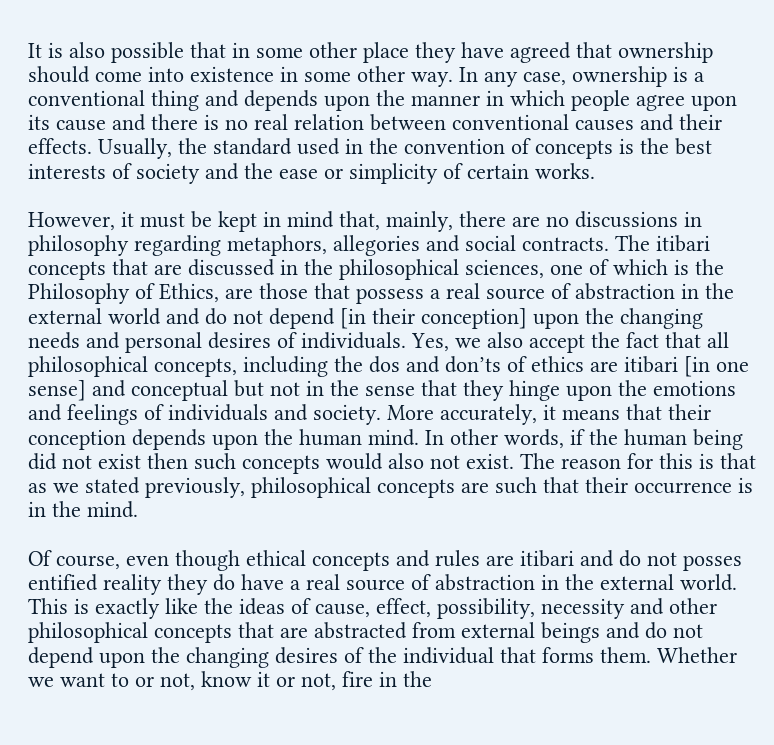It is also possible that in some other place they have agreed that ownership should come into existence in some other way. In any case, ownership is a conventional thing and depends upon the manner in which people agree upon its cause and there is no real relation between conventional causes and their effects. Usually, the standard used in the convention of concepts is the best interests of society and the ease or simplicity of certain works.

However, it must be kept in mind that, mainly, there are no discussions in philosophy regarding metaphors, allegories and social contracts. The itibari concepts that are discussed in the philosophical sciences, one of which is the Philosophy of Ethics, are those that possess a real source of abstraction in the external world and do not depend [in their conception] upon the changing needs and personal desires of individuals. Yes, we also accept the fact that all philosophical concepts, including the dos and don’ts of ethics are itibari [in one sense] and conceptual but not in the sense that they hinge upon the emotions and feelings of individuals and society. More accurately, it means that their conception depends upon the human mind. In other words, if the human being did not exist then such concepts would also not exist. The reason for this is that as we stated previously, philosophical concepts are such that their occurrence is in the mind.

Of course, even though ethical concepts and rules are itibari and do not posses entified reality they do have a real source of abstraction in the external world. This is exactly like the ideas of cause, effect, possibility, necessity and other philosophical concepts that are abstracted from external beings and do not depend upon the changing desires of the individual that forms them. Whether we want to or not, know it or not, fire in the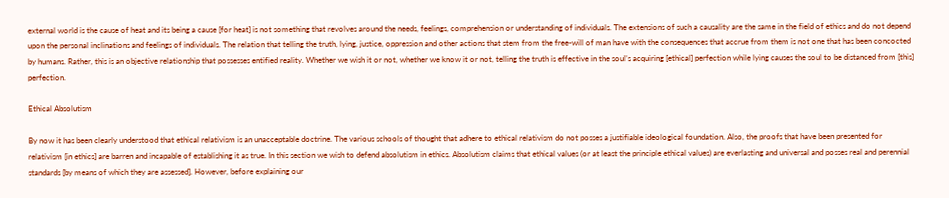external world is the cause of heat and its being a cause [for heat] is not something that revolves around the needs, feelings, comprehension or understanding of individuals. The extensions of such a causality are the same in the field of ethics and do not depend upon the personal inclinations and feelings of individuals. The relation that telling the truth, lying, justice, oppression and other actions that stem from the free-will of man have with the consequences that accrue from them is not one that has been concocted by humans. Rather, this is an objective relationship that possesses entified reality. Whether we wish it or not, whether we know it or not, telling the truth is effective in the soul’s acquiring [ethical] perfection while lying causes the soul to be distanced from [this] perfection.

Ethical Absolutism

By now it has been clearly understood that ethical relativism is an unacceptable doctrine. The various schools of thought that adhere to ethical relativism do not posses a justifiable ideological foundation. Also, the proofs that have been presented for relativism [in ethics] are barren and incapable of establishing it as true. In this section we wish to defend absolutism in ethics. Absolutism claims that ethical values (or at least the principle ethical values) are everlasting and universal and posses real and perennial standards [by means of which they are assessed]. However, before explaining our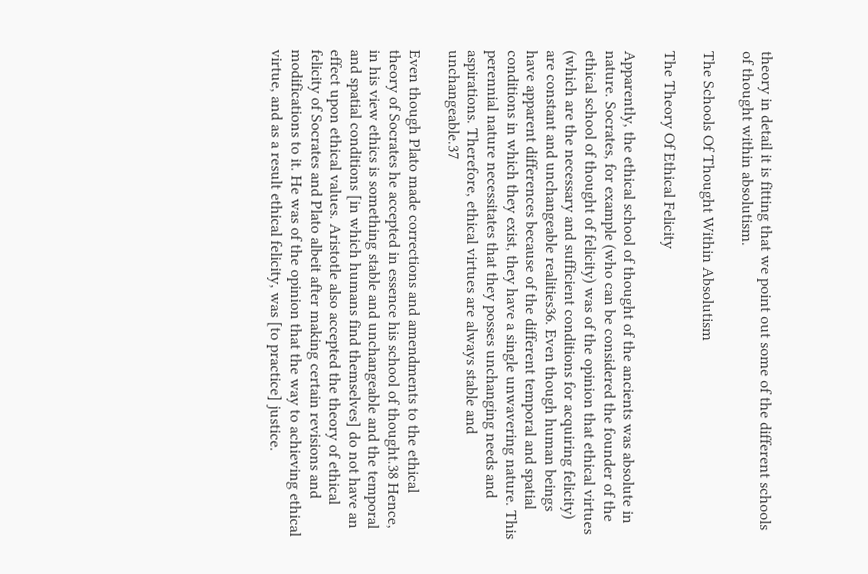theory in detail it is fitting that we point out some of the different schools of thought within absolutism.

The Schools Of Thought Within Absolutism

The Theory Of Ethical Felicity

Apparently, the ethical school of thought of the ancients was absolute in nature. Socrates, for example (who can be considered the founder of the ethical school of thought of felicity) was of the opinion that ethical virtues (which are the necessary and sufficient conditions for acquiring felicity) are constant and unchangeable realities36. Even though human beings have apparent differences because of the different temporal and spatial conditions in which they exist, they have a single unwavering nature. This perennial nature necessitates that they posses unchanging needs and aspirations. Therefore, ethical virtues are always stable and unchangeable.37

Even though Plato made corrections and amendments to the ethical theory of Socrates he accepted in essence his school of thought.38 Hence, in his view ethics is something stable and unchangeable and the temporal and spatial conditions [in which humans find themselves] do not have an effect upon ethical values. Aristotle also accepted the theory of ethical felicity of Socrates and Plato albeit after making certain revisions and modifications to it. He was of the opinion that the way to achieving ethical virtue, and as a result ethical felicity, was [to practice] justice.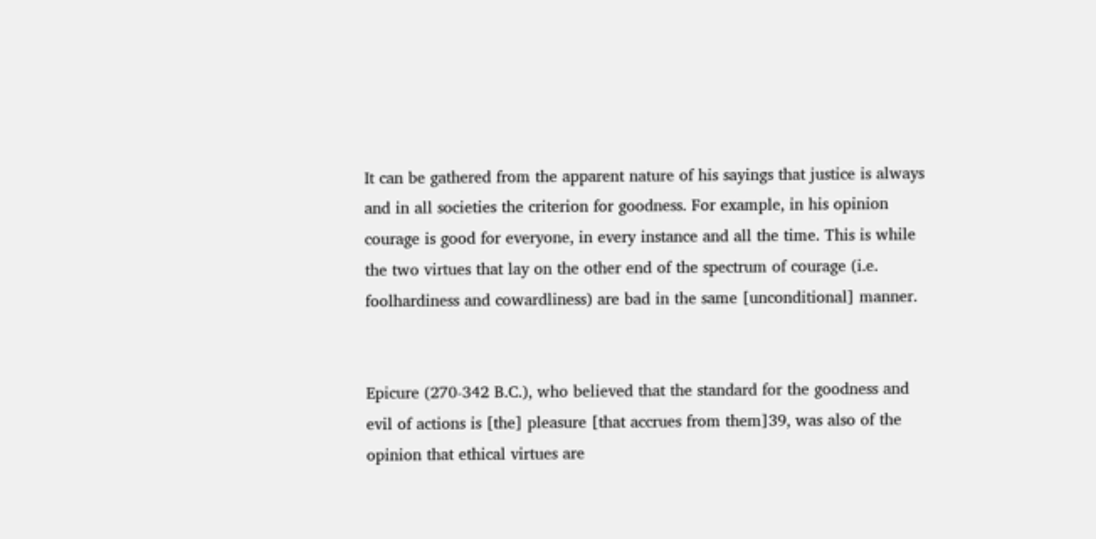It can be gathered from the apparent nature of his sayings that justice is always and in all societies the criterion for goodness. For example, in his opinion courage is good for everyone, in every instance and all the time. This is while the two virtues that lay on the other end of the spectrum of courage (i.e. foolhardiness and cowardliness) are bad in the same [unconditional] manner.


Epicure (270-342 B.C.), who believed that the standard for the goodness and evil of actions is [the] pleasure [that accrues from them]39, was also of the opinion that ethical virtues are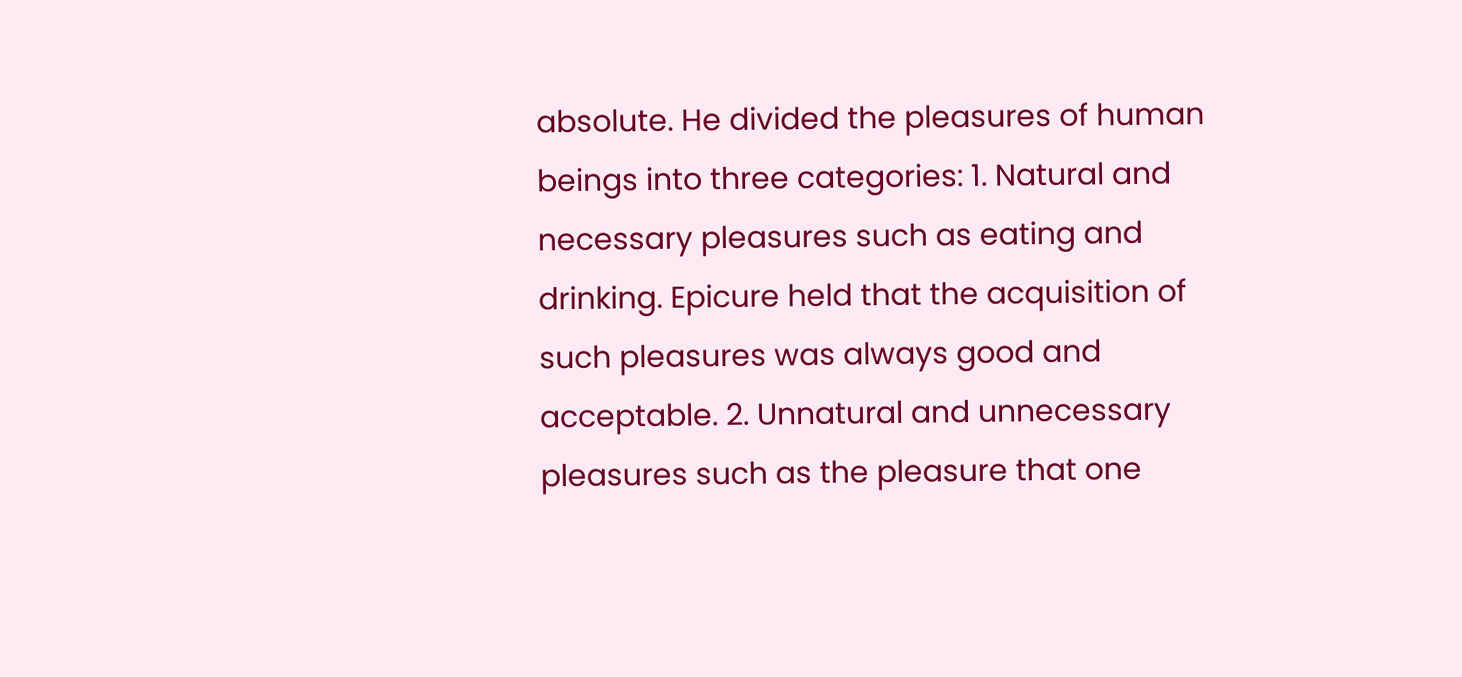absolute. He divided the pleasures of human beings into three categories: 1. Natural and necessary pleasures such as eating and drinking. Epicure held that the acquisition of such pleasures was always good and acceptable. 2. Unnatural and unnecessary pleasures such as the pleasure that one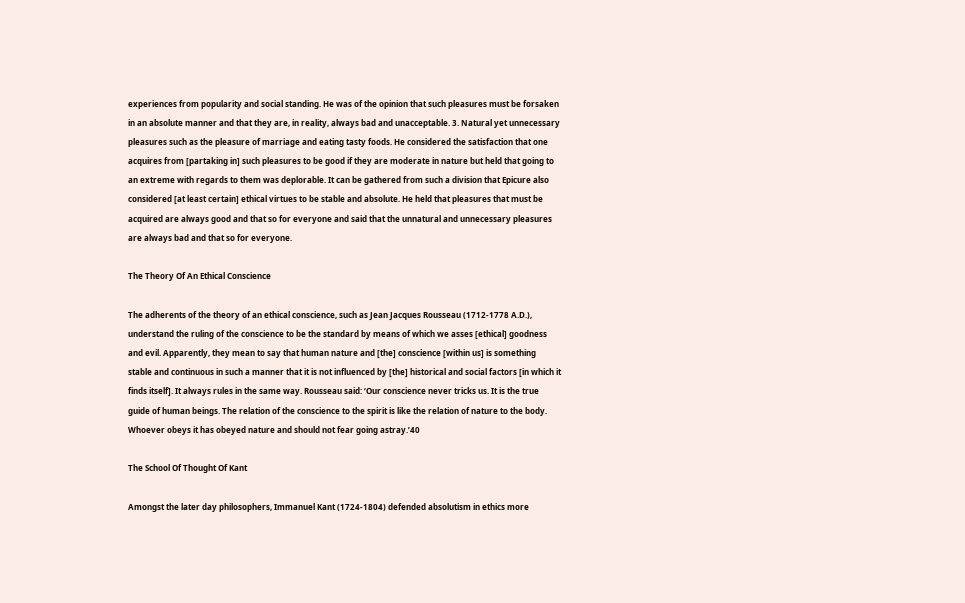experiences from popularity and social standing. He was of the opinion that such pleasures must be forsaken in an absolute manner and that they are, in reality, always bad and unacceptable. 3. Natural yet unnecessary pleasures such as the pleasure of marriage and eating tasty foods. He considered the satisfaction that one acquires from [partaking in] such pleasures to be good if they are moderate in nature but held that going to an extreme with regards to them was deplorable. It can be gathered from such a division that Epicure also considered [at least certain] ethical virtues to be stable and absolute. He held that pleasures that must be acquired are always good and that so for everyone and said that the unnatural and unnecessary pleasures are always bad and that so for everyone.

The Theory Of An Ethical Conscience

The adherents of the theory of an ethical conscience, such as Jean Jacques Rousseau (1712-1778 A.D.), understand the ruling of the conscience to be the standard by means of which we asses [ethical] goodness and evil. Apparently, they mean to say that human nature and [the] conscience [within us] is something stable and continuous in such a manner that it is not influenced by [the] historical and social factors [in which it finds itself]. It always rules in the same way. Rousseau said: ‘Our conscience never tricks us. It is the true guide of human beings. The relation of the conscience to the spirit is like the relation of nature to the body. Whoever obeys it has obeyed nature and should not fear going astray.’40

The School Of Thought Of Kant

Amongst the later day philosophers, Immanuel Kant (1724-1804) defended absolutism in ethics more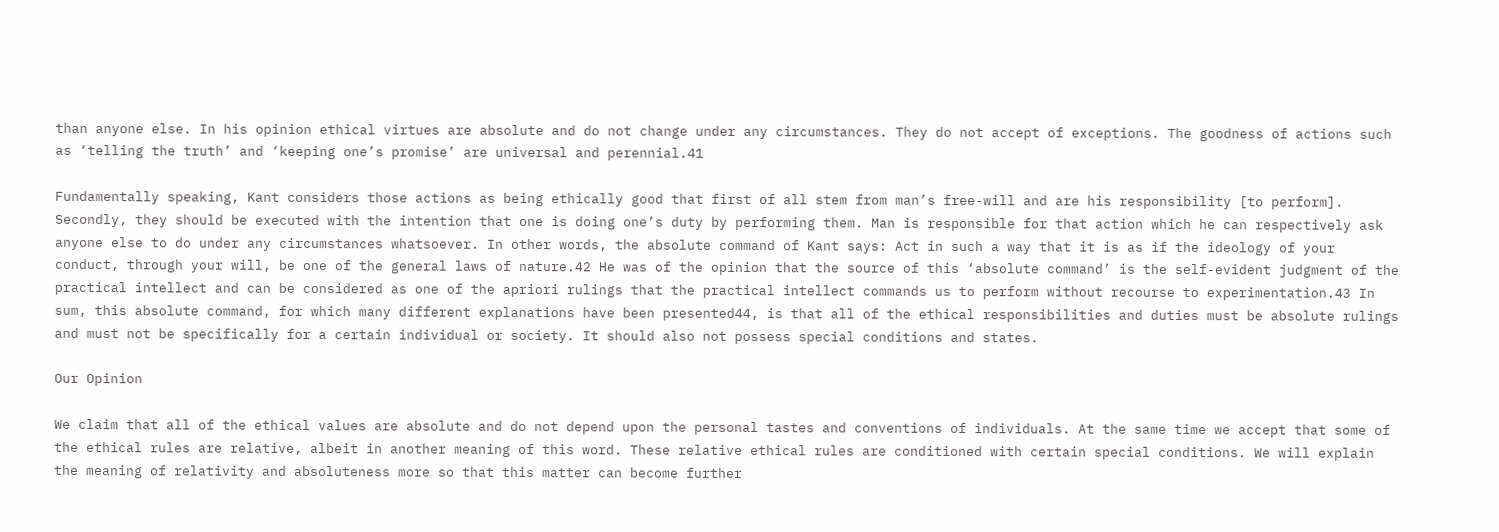than anyone else. In his opinion ethical virtues are absolute and do not change under any circumstances. They do not accept of exceptions. The goodness of actions such as ‘telling the truth’ and ‘keeping one’s promise’ are universal and perennial.41

Fundamentally speaking, Kant considers those actions as being ethically good that first of all stem from man’s free-will and are his responsibility [to perform]. Secondly, they should be executed with the intention that one is doing one’s duty by performing them. Man is responsible for that action which he can respectively ask anyone else to do under any circumstances whatsoever. In other words, the absolute command of Kant says: Act in such a way that it is as if the ideology of your conduct, through your will, be one of the general laws of nature.42 He was of the opinion that the source of this ‘absolute command’ is the self-evident judgment of the practical intellect and can be considered as one of the apriori rulings that the practical intellect commands us to perform without recourse to experimentation.43 In sum, this absolute command, for which many different explanations have been presented44, is that all of the ethical responsibilities and duties must be absolute rulings and must not be specifically for a certain individual or society. It should also not possess special conditions and states.

Our Opinion

We claim that all of the ethical values are absolute and do not depend upon the personal tastes and conventions of individuals. At the same time we accept that some of the ethical rules are relative, albeit in another meaning of this word. These relative ethical rules are conditioned with certain special conditions. We will explain the meaning of relativity and absoluteness more so that this matter can become further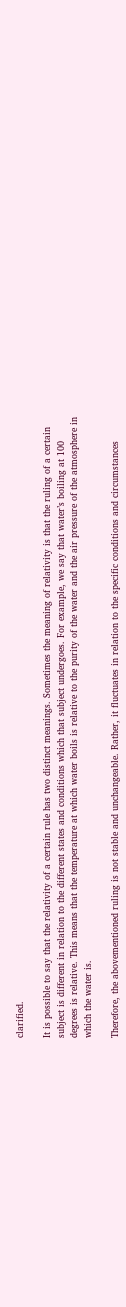clarified.

It is possible to say that the relativity of a certain rule has two distinct meanings. Sometimes the meaning of relativity is that the ruling of a certain subject is different in relation to the different states and conditions which that subject undergoes. For example, we say that water’s boiling at 100 degrees is relative. This means that the temperature at which water boils is relative to the purity of the water and the air pressure of the atmosphere in which the water is.

Therefore, the abovementioned ruling is not stable and unchangeable. Rather, it fluctuates in relation to the specific conditions and circumstances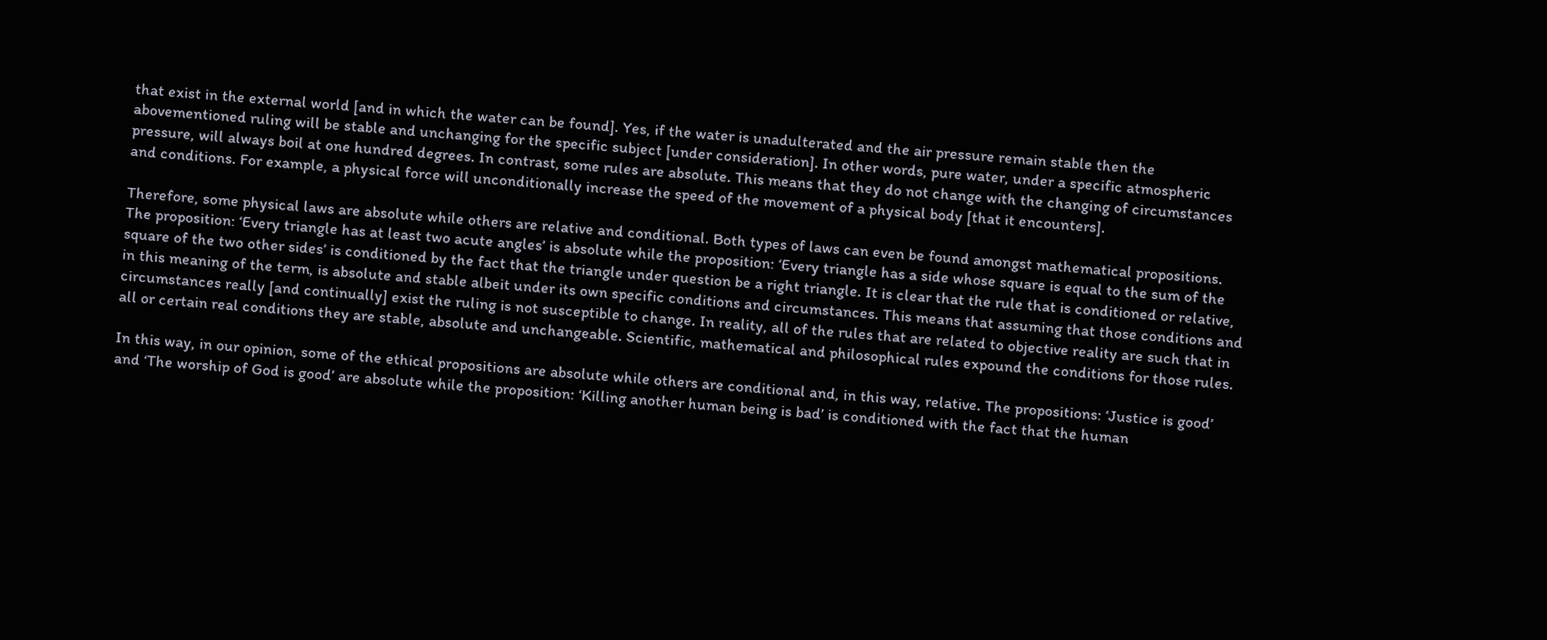that exist in the external world [and in which the water can be found]. Yes, if the water is unadulterated and the air pressure remain stable then the abovementioned ruling will be stable and unchanging for the specific subject [under consideration]. In other words, pure water, under a specific atmospheric pressure, will always boil at one hundred degrees. In contrast, some rules are absolute. This means that they do not change with the changing of circumstances and conditions. For example, a physical force will unconditionally increase the speed of the movement of a physical body [that it encounters].

Therefore, some physical laws are absolute while others are relative and conditional. Both types of laws can even be found amongst mathematical propositions. The proposition: ‘Every triangle has at least two acute angles’ is absolute while the proposition: ‘Every triangle has a side whose square is equal to the sum of the square of the two other sides’ is conditioned by the fact that the triangle under question be a right triangle. It is clear that the rule that is conditioned or relative, in this meaning of the term, is absolute and stable albeit under its own specific conditions and circumstances. This means that assuming that those conditions and circumstances really [and continually] exist the ruling is not susceptible to change. In reality, all of the rules that are related to objective reality are such that in all or certain real conditions they are stable, absolute and unchangeable. Scientific, mathematical and philosophical rules expound the conditions for those rules.

In this way, in our opinion, some of the ethical propositions are absolute while others are conditional and, in this way, relative. The propositions: ‘Justice is good’ and ‘The worship of God is good’ are absolute while the proposition: ‘Killing another human being is bad’ is conditioned with the fact that the human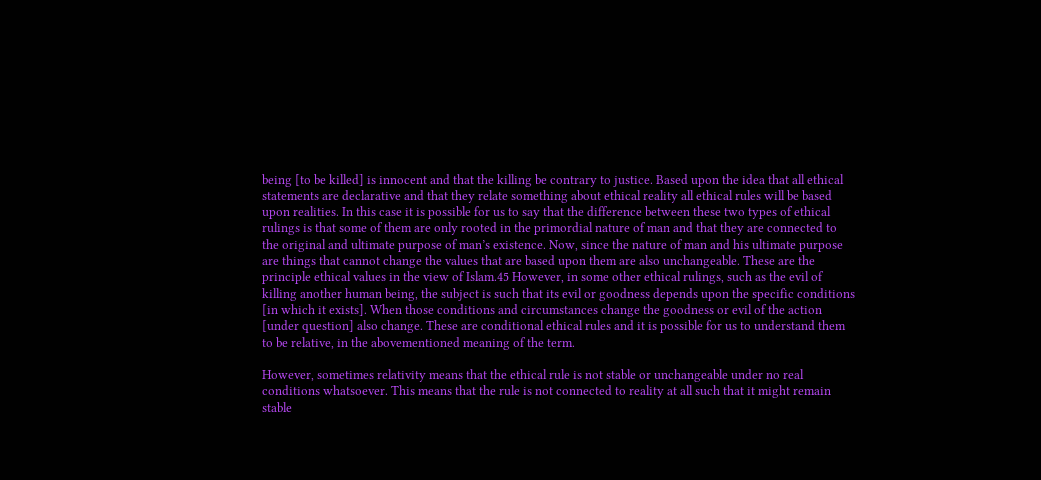being [to be killed] is innocent and that the killing be contrary to justice. Based upon the idea that all ethical statements are declarative and that they relate something about ethical reality all ethical rules will be based upon realities. In this case it is possible for us to say that the difference between these two types of ethical rulings is that some of them are only rooted in the primordial nature of man and that they are connected to the original and ultimate purpose of man’s existence. Now, since the nature of man and his ultimate purpose are things that cannot change the values that are based upon them are also unchangeable. These are the principle ethical values in the view of Islam.45 However, in some other ethical rulings, such as the evil of killing another human being, the subject is such that its evil or goodness depends upon the specific conditions [in which it exists]. When those conditions and circumstances change the goodness or evil of the action [under question] also change. These are conditional ethical rules and it is possible for us to understand them to be relative, in the abovementioned meaning of the term.

However, sometimes relativity means that the ethical rule is not stable or unchangeable under no real conditions whatsoever. This means that the rule is not connected to reality at all such that it might remain stable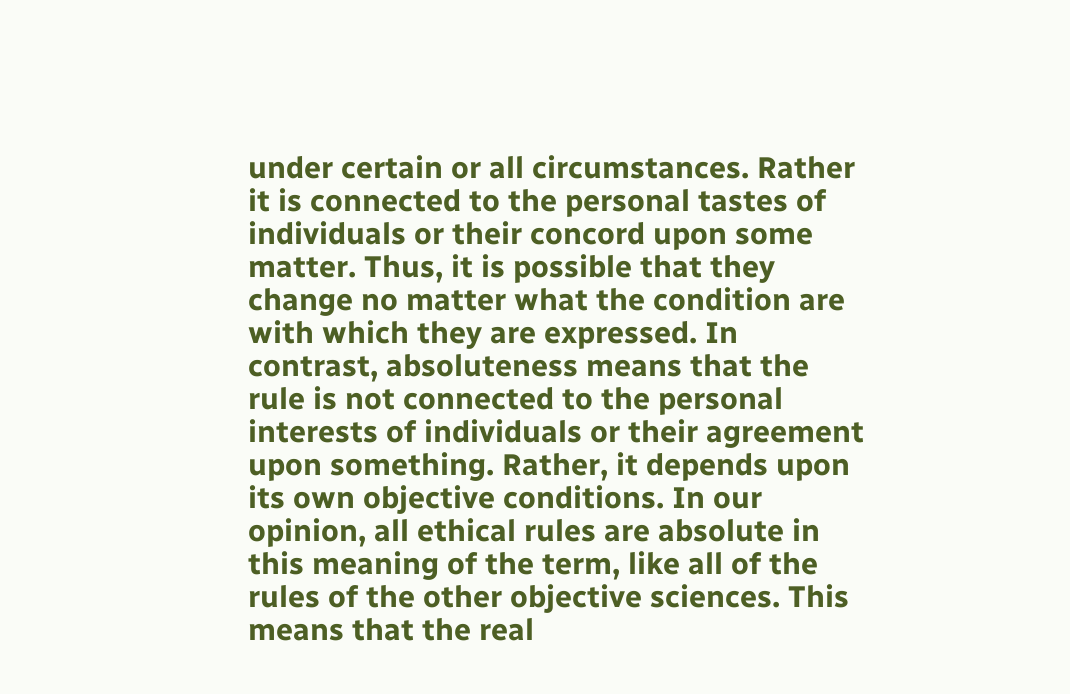under certain or all circumstances. Rather it is connected to the personal tastes of individuals or their concord upon some matter. Thus, it is possible that they change no matter what the condition are with which they are expressed. In contrast, absoluteness means that the rule is not connected to the personal interests of individuals or their agreement upon something. Rather, it depends upon its own objective conditions. In our opinion, all ethical rules are absolute in this meaning of the term, like all of the rules of the other objective sciences. This means that the real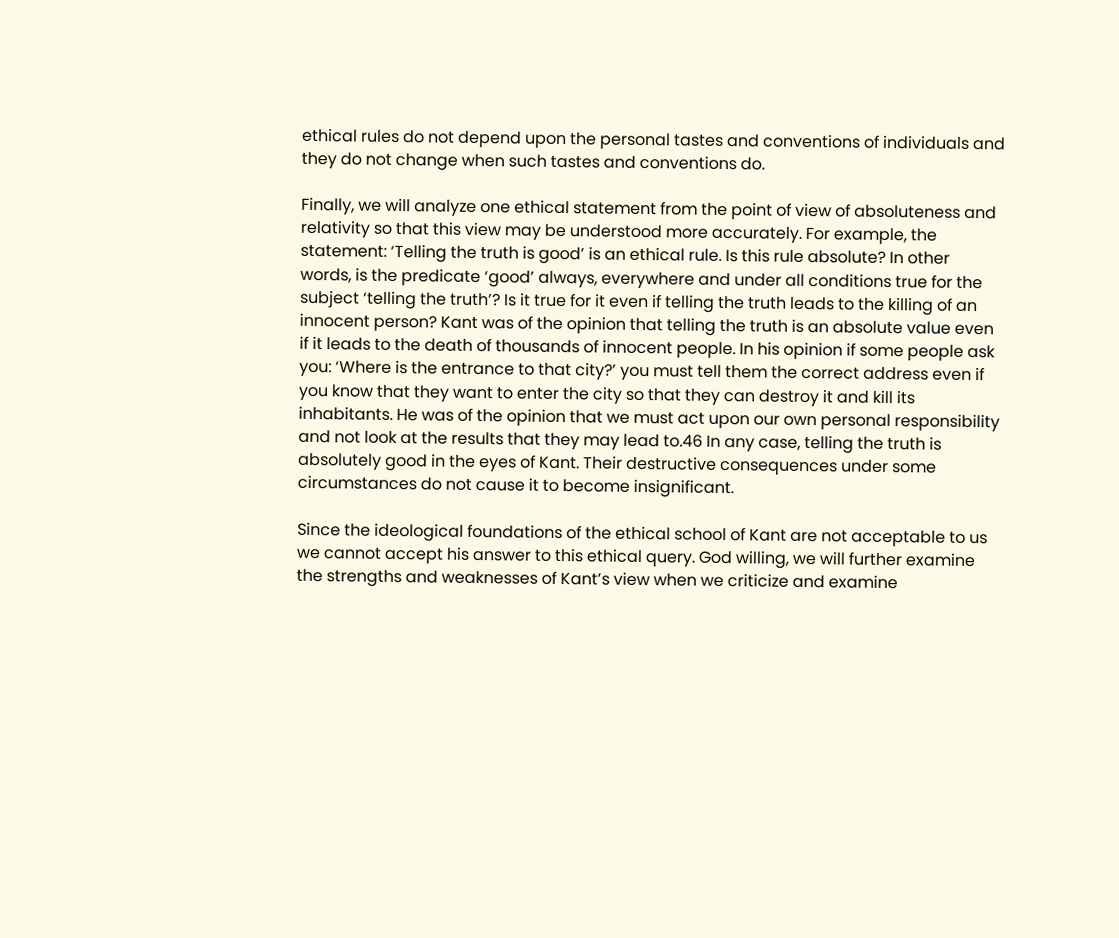ethical rules do not depend upon the personal tastes and conventions of individuals and they do not change when such tastes and conventions do.

Finally, we will analyze one ethical statement from the point of view of absoluteness and relativity so that this view may be understood more accurately. For example, the statement: ‘Telling the truth is good’ is an ethical rule. Is this rule absolute? In other words, is the predicate ‘good’ always, everywhere and under all conditions true for the subject ‘telling the truth’? Is it true for it even if telling the truth leads to the killing of an innocent person? Kant was of the opinion that telling the truth is an absolute value even if it leads to the death of thousands of innocent people. In his opinion if some people ask you: ‘Where is the entrance to that city?’ you must tell them the correct address even if you know that they want to enter the city so that they can destroy it and kill its inhabitants. He was of the opinion that we must act upon our own personal responsibility and not look at the results that they may lead to.46 In any case, telling the truth is absolutely good in the eyes of Kant. Their destructive consequences under some circumstances do not cause it to become insignificant.

Since the ideological foundations of the ethical school of Kant are not acceptable to us we cannot accept his answer to this ethical query. God willing, we will further examine the strengths and weaknesses of Kant’s view when we criticize and examine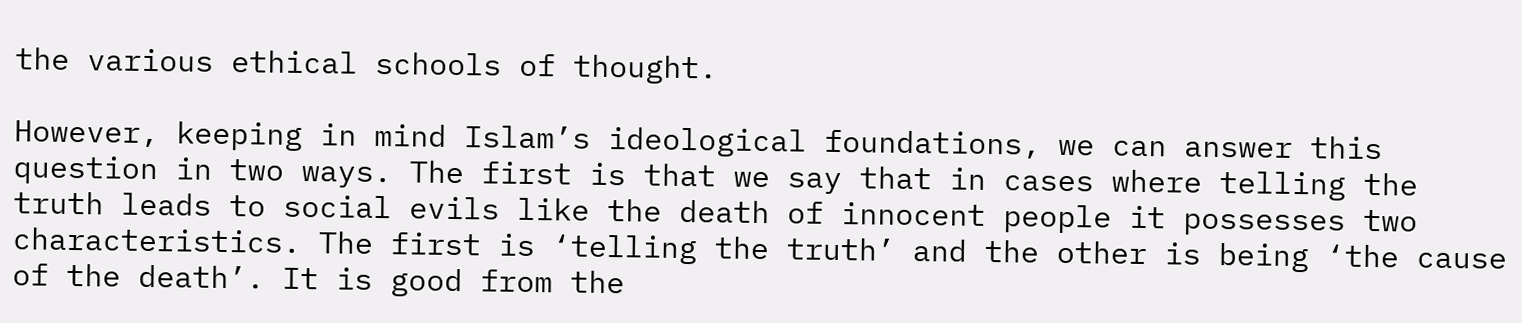the various ethical schools of thought.

However, keeping in mind Islam’s ideological foundations, we can answer this question in two ways. The first is that we say that in cases where telling the truth leads to social evils like the death of innocent people it possesses two characteristics. The first is ‘telling the truth’ and the other is being ‘the cause of the death’. It is good from the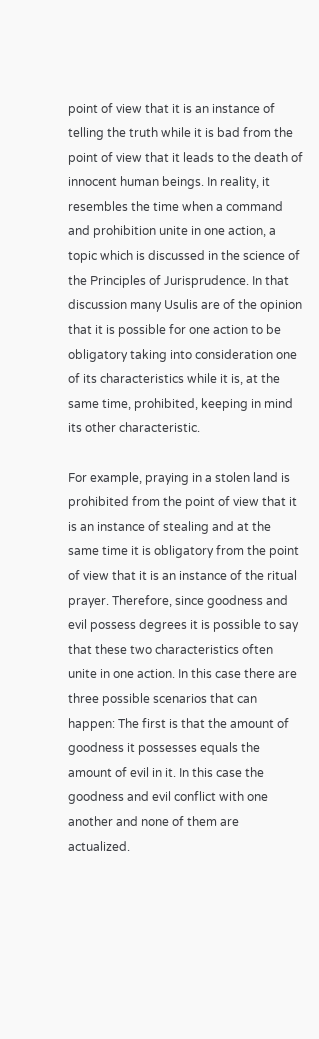point of view that it is an instance of telling the truth while it is bad from the point of view that it leads to the death of innocent human beings. In reality, it resembles the time when a command and prohibition unite in one action, a topic which is discussed in the science of the Principles of Jurisprudence. In that discussion many Usulis are of the opinion that it is possible for one action to be obligatory taking into consideration one of its characteristics while it is, at the same time, prohibited, keeping in mind its other characteristic.

For example, praying in a stolen land is prohibited from the point of view that it is an instance of stealing and at the same time it is obligatory from the point of view that it is an instance of the ritual prayer. Therefore, since goodness and evil possess degrees it is possible to say that these two characteristics often unite in one action. In this case there are three possible scenarios that can happen: The first is that the amount of goodness it possesses equals the amount of evil in it. In this case the goodness and evil conflict with one another and none of them are actualized.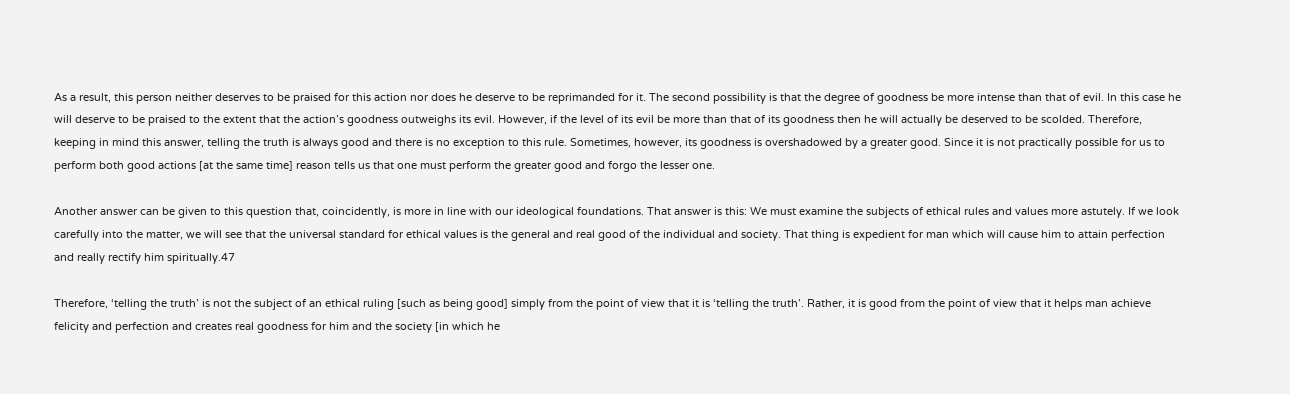As a result, this person neither deserves to be praised for this action nor does he deserve to be reprimanded for it. The second possibility is that the degree of goodness be more intense than that of evil. In this case he will deserve to be praised to the extent that the action’s goodness outweighs its evil. However, if the level of its evil be more than that of its goodness then he will actually be deserved to be scolded. Therefore, keeping in mind this answer, telling the truth is always good and there is no exception to this rule. Sometimes, however, its goodness is overshadowed by a greater good. Since it is not practically possible for us to perform both good actions [at the same time] reason tells us that one must perform the greater good and forgo the lesser one.

Another answer can be given to this question that, coincidently, is more in line with our ideological foundations. That answer is this: We must examine the subjects of ethical rules and values more astutely. If we look carefully into the matter, we will see that the universal standard for ethical values is the general and real good of the individual and society. That thing is expedient for man which will cause him to attain perfection and really rectify him spiritually.47

Therefore, ‘telling the truth’ is not the subject of an ethical ruling [such as being good] simply from the point of view that it is ‘telling the truth’. Rather, it is good from the point of view that it helps man achieve felicity and perfection and creates real goodness for him and the society [in which he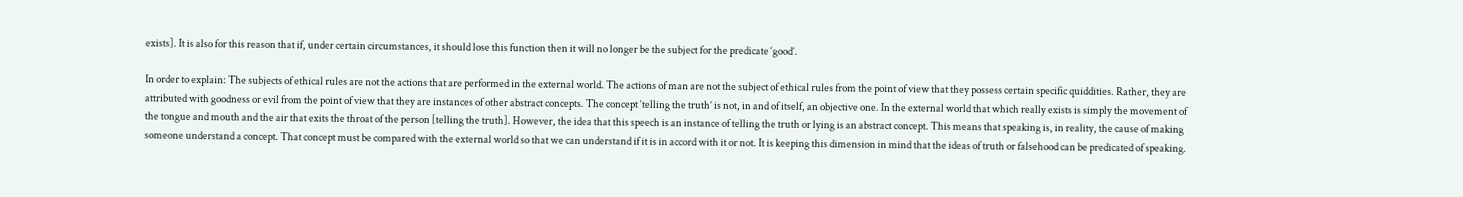exists]. It is also for this reason that if, under certain circumstances, it should lose this function then it will no longer be the subject for the predicate ‘good’.

In order to explain: The subjects of ethical rules are not the actions that are performed in the external world. The actions of man are not the subject of ethical rules from the point of view that they possess certain specific quiddities. Rather, they are attributed with goodness or evil from the point of view that they are instances of other abstract concepts. The concept ‘telling the truth’ is not, in and of itself, an objective one. In the external world that which really exists is simply the movement of the tongue and mouth and the air that exits the throat of the person [telling the truth]. However, the idea that this speech is an instance of telling the truth or lying is an abstract concept. This means that speaking is, in reality, the cause of making someone understand a concept. That concept must be compared with the external world so that we can understand if it is in accord with it or not. It is keeping this dimension in mind that the ideas of truth or falsehood can be predicated of speaking.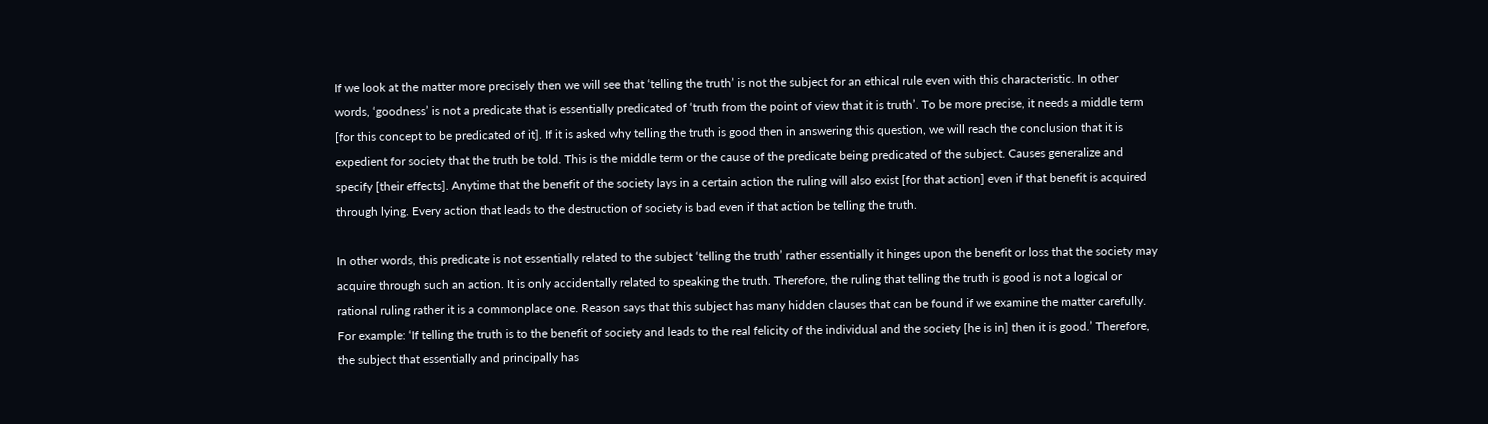If we look at the matter more precisely then we will see that ‘telling the truth’ is not the subject for an ethical rule even with this characteristic. In other words, ‘goodness’ is not a predicate that is essentially predicated of ‘truth from the point of view that it is truth’. To be more precise, it needs a middle term [for this concept to be predicated of it]. If it is asked why telling the truth is good then in answering this question, we will reach the conclusion that it is expedient for society that the truth be told. This is the middle term or the cause of the predicate being predicated of the subject. Causes generalize and specify [their effects]. Anytime that the benefit of the society lays in a certain action the ruling will also exist [for that action] even if that benefit is acquired through lying. Every action that leads to the destruction of society is bad even if that action be telling the truth.

In other words, this predicate is not essentially related to the subject ‘telling the truth’ rather essentially it hinges upon the benefit or loss that the society may acquire through such an action. It is only accidentally related to speaking the truth. Therefore, the ruling that telling the truth is good is not a logical or rational ruling rather it is a commonplace one. Reason says that this subject has many hidden clauses that can be found if we examine the matter carefully. For example: ‘If telling the truth is to the benefit of society and leads to the real felicity of the individual and the society [he is in] then it is good.’ Therefore, the subject that essentially and principally has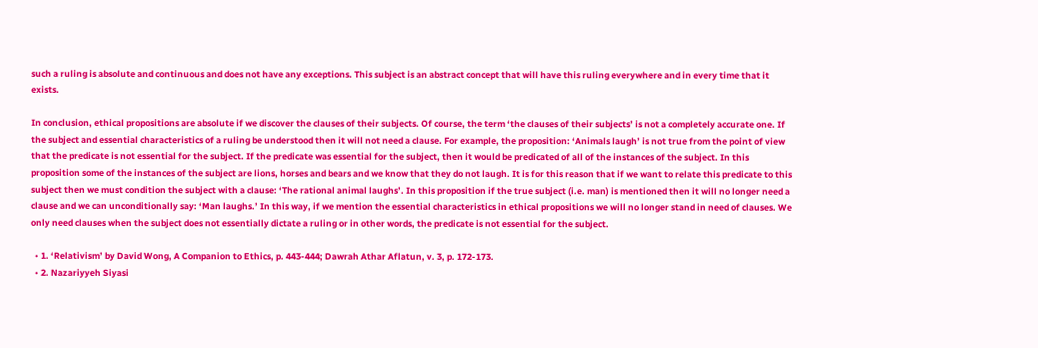such a ruling is absolute and continuous and does not have any exceptions. This subject is an abstract concept that will have this ruling everywhere and in every time that it exists.

In conclusion, ethical propositions are absolute if we discover the clauses of their subjects. Of course, the term ‘the clauses of their subjects’ is not a completely accurate one. If the subject and essential characteristics of a ruling be understood then it will not need a clause. For example, the proposition: ‘Animals laugh’ is not true from the point of view that the predicate is not essential for the subject. If the predicate was essential for the subject, then it would be predicated of all of the instances of the subject. In this proposition some of the instances of the subject are lions, horses and bears and we know that they do not laugh. It is for this reason that if we want to relate this predicate to this subject then we must condition the subject with a clause: ‘The rational animal laughs’. In this proposition if the true subject (i.e. man) is mentioned then it will no longer need a clause and we can unconditionally say: ‘Man laughs.’ In this way, if we mention the essential characteristics in ethical propositions we will no longer stand in need of clauses. We only need clauses when the subject does not essentially dictate a ruling or in other words, the predicate is not essential for the subject.

  • 1. ‘Relativism’ by David Wong, A Companion to Ethics, p. 443-444; Dawrah Athar Aflatun, v. 3, p. 172-173.
  • 2. Nazariyyeh Siyasi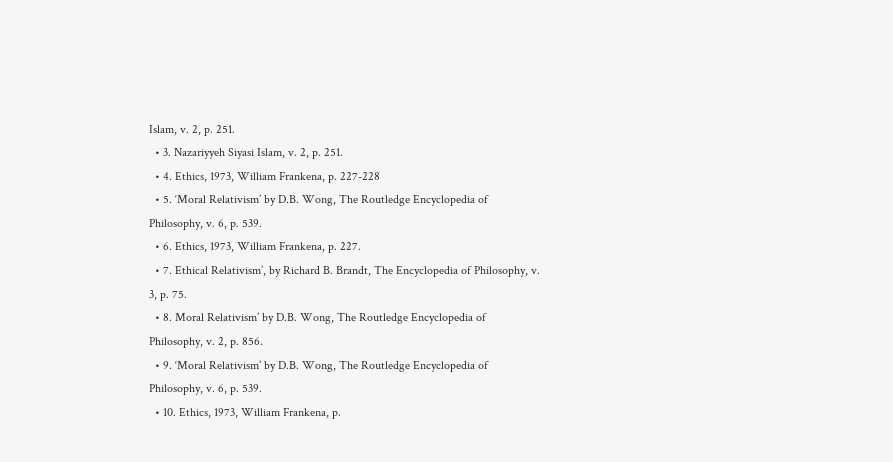Islam, v. 2, p. 251.
  • 3. Nazariyyeh Siyasi Islam, v. 2, p. 251.
  • 4. Ethics, 1973, William Frankena, p. 227-228
  • 5. ‘Moral Relativism’ by D.B. Wong, The Routledge Encyclopedia of Philosophy, v. 6, p. 539.
  • 6. Ethics, 1973, William Frankena, p. 227.
  • 7. Ethical Relativism’, by Richard B. Brandt, The Encyclopedia of Philosophy, v. 3, p. 75.
  • 8. Moral Relativism’ by D.B. Wong, The Routledge Encyclopedia of Philosophy, v. 2, p. 856.
  • 9. ‘Moral Relativism’ by D.B. Wong, The Routledge Encyclopedia of Philosophy, v. 6, p. 539.
  • 10. Ethics, 1973, William Frankena, p.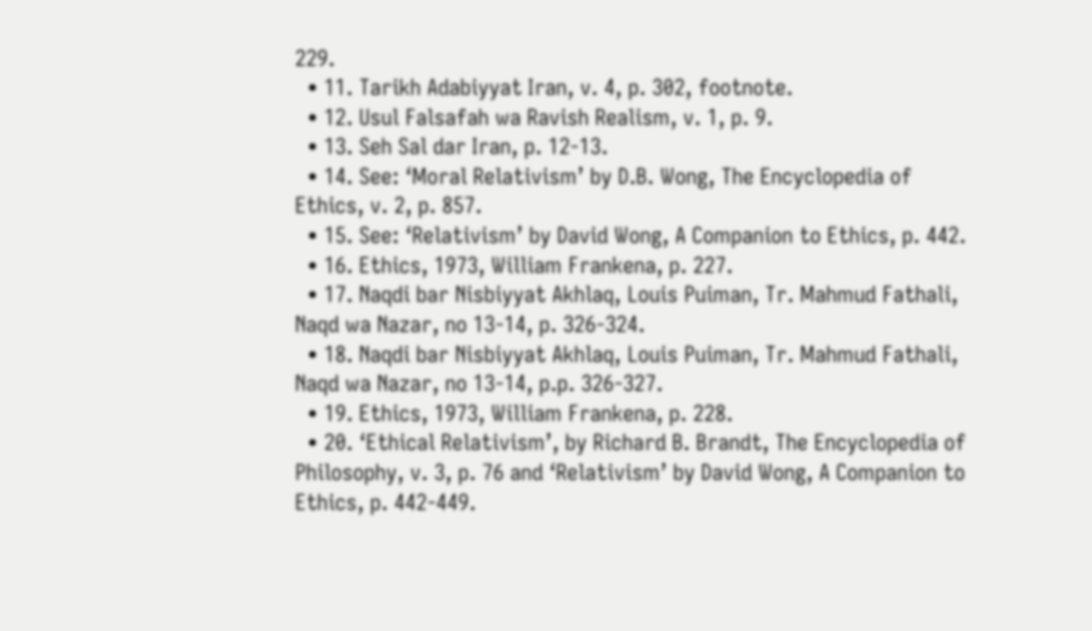229.
  • 11. Tarikh Adabiyyat Iran, v. 4, p. 302, footnote.
  • 12. Usul Falsafah wa Ravish Realism, v. 1, p. 9.
  • 13. Seh Sal dar Iran, p. 12-13.
  • 14. See: ‘Moral Relativism’ by D.B. Wong, The Encyclopedia of Ethics, v. 2, p. 857.
  • 15. See: ‘Relativism’ by David Wong, A Companion to Ethics, p. 442.
  • 16. Ethics, 1973, William Frankena, p. 227.
  • 17. Naqdi bar Nisbiyyat Akhlaq, Louis Puiman, Tr. Mahmud Fathali, Naqd wa Nazar, no 13-14, p. 326-324.
  • 18. Naqdi bar Nisbiyyat Akhlaq, Louis Puiman, Tr. Mahmud Fathali, Naqd wa Nazar, no 13-14, p.p. 326-327.
  • 19. Ethics, 1973, William Frankena, p. 228.
  • 20. ‘Ethical Relativism’, by Richard B. Brandt, The Encyclopedia of Philosophy, v. 3, p. 76 and ‘Relativism’ by David Wong, A Companion to Ethics, p. 442-449.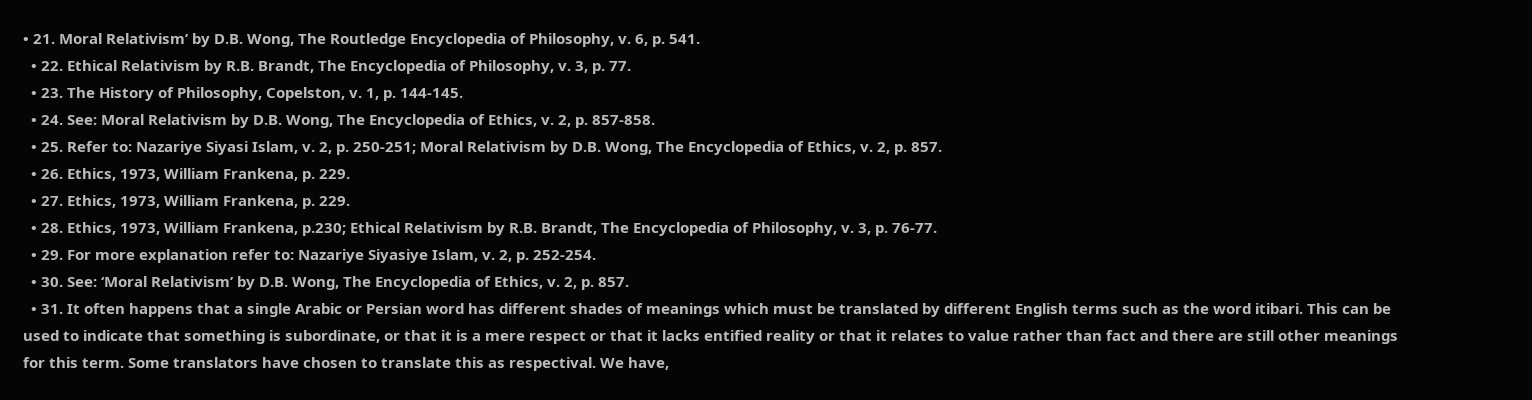• 21. Moral Relativism’ by D.B. Wong, The Routledge Encyclopedia of Philosophy, v. 6, p. 541.
  • 22. Ethical Relativism by R.B. Brandt, The Encyclopedia of Philosophy, v. 3, p. 77.
  • 23. The History of Philosophy, Copelston, v. 1, p. 144-145.
  • 24. See: Moral Relativism by D.B. Wong, The Encyclopedia of Ethics, v. 2, p. 857-858.
  • 25. Refer to: Nazariye Siyasi Islam, v. 2, p. 250-251; Moral Relativism by D.B. Wong, The Encyclopedia of Ethics, v. 2, p. 857.
  • 26. Ethics, 1973, William Frankena, p. 229.
  • 27. Ethics, 1973, William Frankena, p. 229.
  • 28. Ethics, 1973, William Frankena, p.230; Ethical Relativism by R.B. Brandt, The Encyclopedia of Philosophy, v. 3, p. 76-77.
  • 29. For more explanation refer to: Nazariye Siyasiye Islam, v. 2, p. 252-254.
  • 30. See: ‘Moral Relativism’ by D.B. Wong, The Encyclopedia of Ethics, v. 2, p. 857.
  • 31. It often happens that a single Arabic or Persian word has different shades of meanings which must be translated by different English terms such as the word itibari. This can be used to indicate that something is subordinate, or that it is a mere respect or that it lacks entified reality or that it relates to value rather than fact and there are still other meanings for this term. Some translators have chosen to translate this as respectival. We have,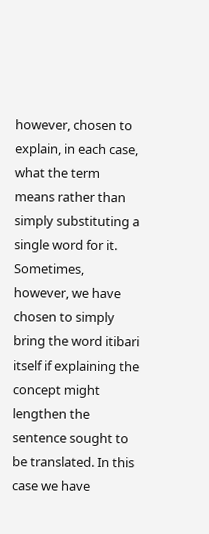however, chosen to explain, in each case, what the term means rather than simply substituting a single word for it. Sometimes, however, we have chosen to simply bring the word itibari itself if explaining the concept might lengthen the sentence sought to be translated. In this case we have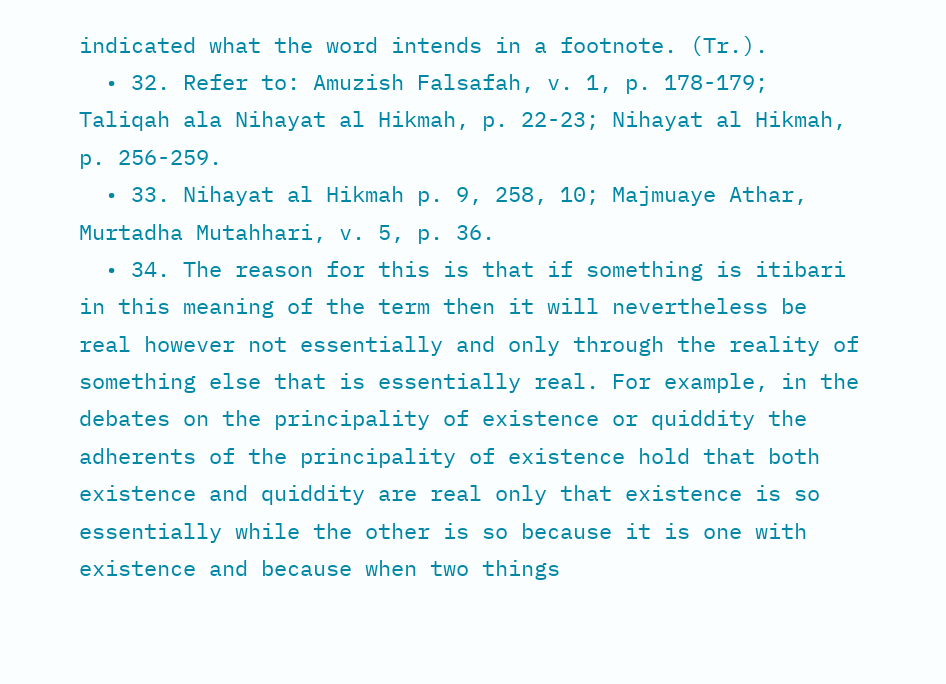indicated what the word intends in a footnote. (Tr.).
  • 32. Refer to: Amuzish Falsafah, v. 1, p. 178-179; Taliqah ala Nihayat al Hikmah, p. 22-23; Nihayat al Hikmah, p. 256-259.
  • 33. Nihayat al Hikmah p. 9, 258, 10; Majmuaye Athar, Murtadha Mutahhari, v. 5, p. 36.
  • 34. The reason for this is that if something is itibari in this meaning of the term then it will nevertheless be real however not essentially and only through the reality of something else that is essentially real. For example, in the debates on the principality of existence or quiddity the adherents of the principality of existence hold that both existence and quiddity are real only that existence is so essentially while the other is so because it is one with existence and because when two things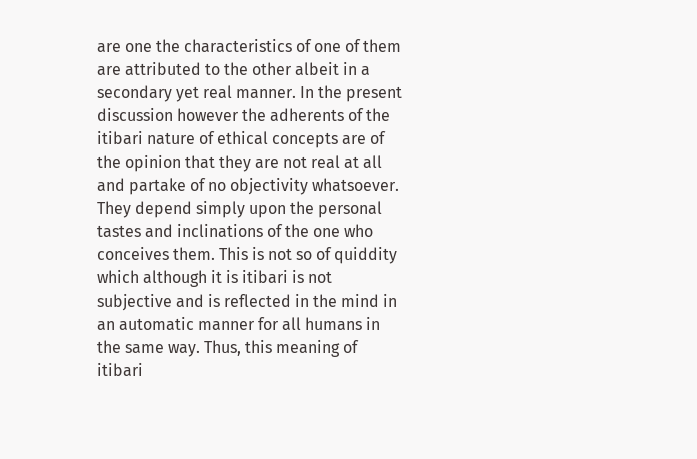are one the characteristics of one of them are attributed to the other albeit in a secondary yet real manner. In the present discussion however the adherents of the itibari nature of ethical concepts are of the opinion that they are not real at all and partake of no objectivity whatsoever. They depend simply upon the personal tastes and inclinations of the one who conceives them. This is not so of quiddity which although it is itibari is not subjective and is reflected in the mind in an automatic manner for all humans in the same way. Thus, this meaning of itibari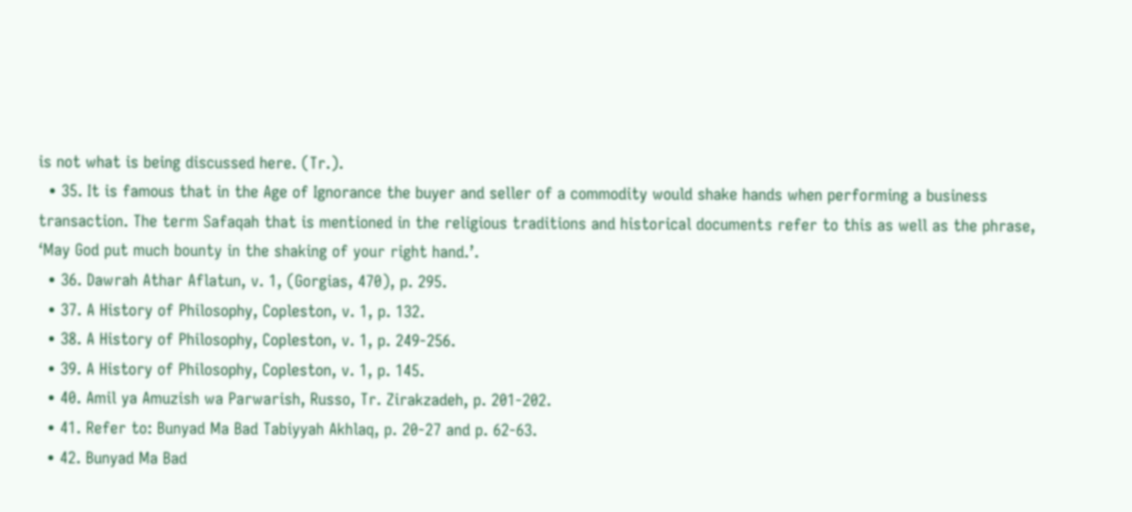is not what is being discussed here. (Tr.).
  • 35. It is famous that in the Age of Ignorance the buyer and seller of a commodity would shake hands when performing a business transaction. The term Safaqah that is mentioned in the religious traditions and historical documents refer to this as well as the phrase, ‘May God put much bounty in the shaking of your right hand.’.
  • 36. Dawrah Athar Aflatun, v. 1, (Gorgias, 470), p. 295.
  • 37. A History of Philosophy, Copleston, v. 1, p. 132.
  • 38. A History of Philosophy, Copleston, v. 1, p. 249-256.
  • 39. A History of Philosophy, Copleston, v. 1, p. 145.
  • 40. Amil ya Amuzish wa Parwarish, Russo, Tr. Zirakzadeh, p. 201-202.
  • 41. Refer to: Bunyad Ma Bad Tabiyyah Akhlaq, p. 20-27 and p. 62-63.
  • 42. Bunyad Ma Bad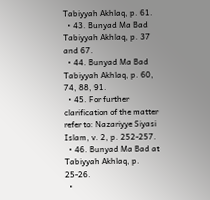Tabiyyah Akhlaq, p. 61.
  • 43. Bunyad Ma Bad Tabiyyah Akhlaq, p. 37 and 67.
  • 44. Bunyad Ma Bad Tabiyyah Akhlaq, p. 60, 74, 88, 91.
  • 45. For further clarification of the matter refer to: Nazariyye Siyasi Islam, v. 2, p. 252-257.
  • 46. Bunyad Ma Bad at Tabiyyah Akhlaq, p. 25-26.
  •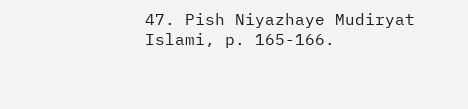47. Pish Niyazhaye Mudiryat Islami, p. 165-166.